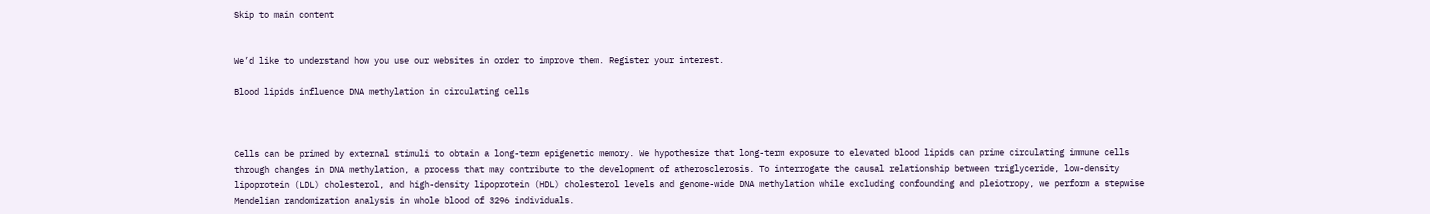Skip to main content


We’d like to understand how you use our websites in order to improve them. Register your interest.

Blood lipids influence DNA methylation in circulating cells



Cells can be primed by external stimuli to obtain a long-term epigenetic memory. We hypothesize that long-term exposure to elevated blood lipids can prime circulating immune cells through changes in DNA methylation, a process that may contribute to the development of atherosclerosis. To interrogate the causal relationship between triglyceride, low-density lipoprotein (LDL) cholesterol, and high-density lipoprotein (HDL) cholesterol levels and genome-wide DNA methylation while excluding confounding and pleiotropy, we perform a stepwise Mendelian randomization analysis in whole blood of 3296 individuals.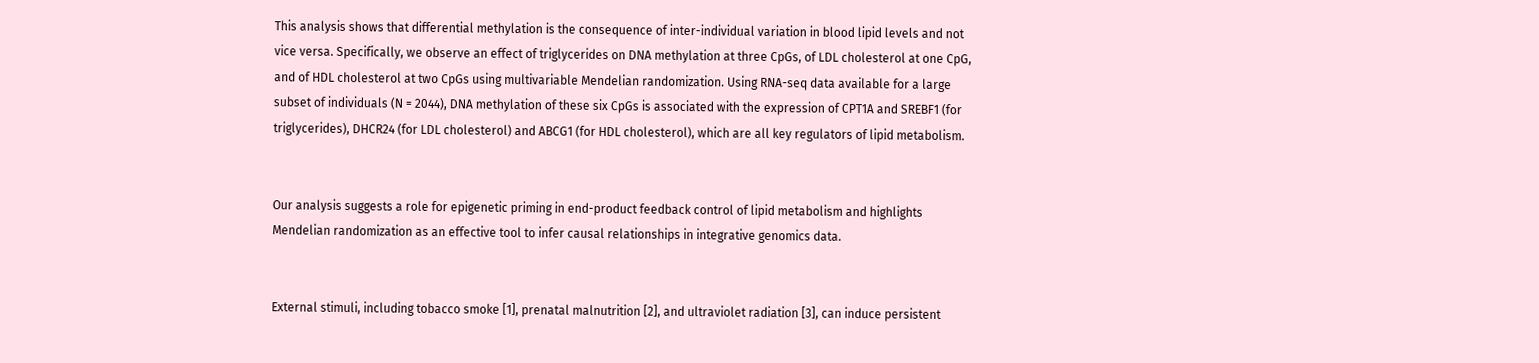This analysis shows that differential methylation is the consequence of inter-individual variation in blood lipid levels and not vice versa. Specifically, we observe an effect of triglycerides on DNA methylation at three CpGs, of LDL cholesterol at one CpG, and of HDL cholesterol at two CpGs using multivariable Mendelian randomization. Using RNA-seq data available for a large subset of individuals (N = 2044), DNA methylation of these six CpGs is associated with the expression of CPT1A and SREBF1 (for triglycerides), DHCR24 (for LDL cholesterol) and ABCG1 (for HDL cholesterol), which are all key regulators of lipid metabolism.


Our analysis suggests a role for epigenetic priming in end-product feedback control of lipid metabolism and highlights Mendelian randomization as an effective tool to infer causal relationships in integrative genomics data.


External stimuli, including tobacco smoke [1], prenatal malnutrition [2], and ultraviolet radiation [3], can induce persistent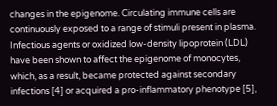changes in the epigenome. Circulating immune cells are continuously exposed to a range of stimuli present in plasma. Infectious agents or oxidized low-density lipoprotein (LDL) have been shown to affect the epigenome of monocytes, which, as a result, became protected against secondary infections [4] or acquired a pro-inflammatory phenotype [5],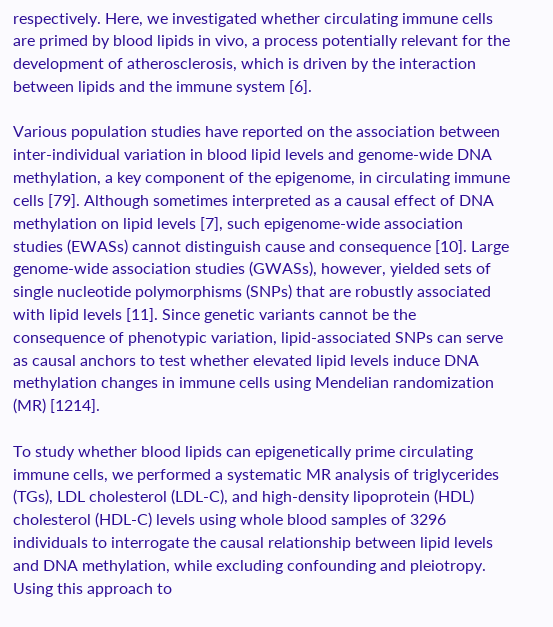respectively. Here, we investigated whether circulating immune cells are primed by blood lipids in vivo, a process potentially relevant for the development of atherosclerosis, which is driven by the interaction between lipids and the immune system [6].

Various population studies have reported on the association between inter-individual variation in blood lipid levels and genome-wide DNA methylation, a key component of the epigenome, in circulating immune cells [79]. Although sometimes interpreted as a causal effect of DNA methylation on lipid levels [7], such epigenome-wide association studies (EWASs) cannot distinguish cause and consequence [10]. Large genome-wide association studies (GWASs), however, yielded sets of single nucleotide polymorphisms (SNPs) that are robustly associated with lipid levels [11]. Since genetic variants cannot be the consequence of phenotypic variation, lipid-associated SNPs can serve as causal anchors to test whether elevated lipid levels induce DNA methylation changes in immune cells using Mendelian randomization (MR) [1214].

To study whether blood lipids can epigenetically prime circulating immune cells, we performed a systematic MR analysis of triglycerides (TGs), LDL cholesterol (LDL-C), and high-density lipoprotein (HDL) cholesterol (HDL-C) levels using whole blood samples of 3296 individuals to interrogate the causal relationship between lipid levels and DNA methylation, while excluding confounding and pleiotropy. Using this approach to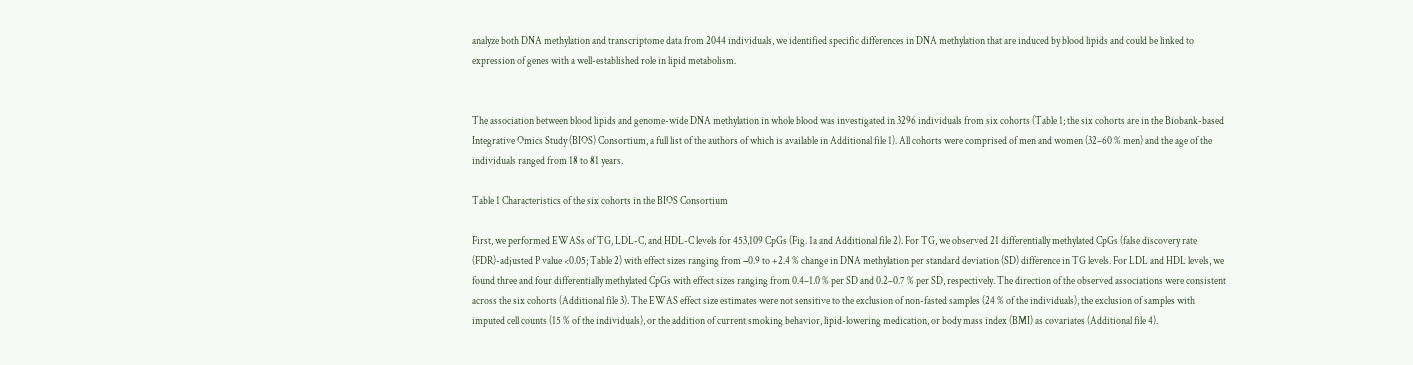analyze both DNA methylation and transcriptome data from 2044 individuals, we identified specific differences in DNA methylation that are induced by blood lipids and could be linked to expression of genes with a well-established role in lipid metabolism.


The association between blood lipids and genome-wide DNA methylation in whole blood was investigated in 3296 individuals from six cohorts (Table 1; the six cohorts are in the Biobank-based Integrative Omics Study (BIOS) Consortium, a full list of the authors of which is available in Additional file 1). All cohorts were comprised of men and women (32–60 % men) and the age of the individuals ranged from 18 to 81 years.

Table 1 Characteristics of the six cohorts in the BIOS Consortium

First, we performed EWASs of TG, LDL-C, and HDL-C levels for 453,109 CpGs (Fig. 1a and Additional file 2). For TG, we observed 21 differentially methylated CpGs (false discovery rate (FDR)-adjusted P value <0.05; Table 2) with effect sizes ranging from −0.9 to +2.4 % change in DNA methylation per standard deviation (SD) difference in TG levels. For LDL and HDL levels, we found three and four differentially methylated CpGs with effect sizes ranging from 0.4–1.0 % per SD and 0.2–0.7 % per SD, respectively. The direction of the observed associations were consistent across the six cohorts (Additional file 3). The EWAS effect size estimates were not sensitive to the exclusion of non-fasted samples (24 % of the individuals), the exclusion of samples with imputed cell counts (15 % of the individuals), or the addition of current smoking behavior, lipid-lowering medication, or body mass index (BMI) as covariates (Additional file 4).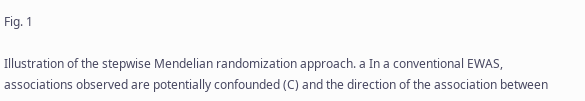Fig. 1

Illustration of the stepwise Mendelian randomization approach. a In a conventional EWAS, associations observed are potentially confounded (C) and the direction of the association between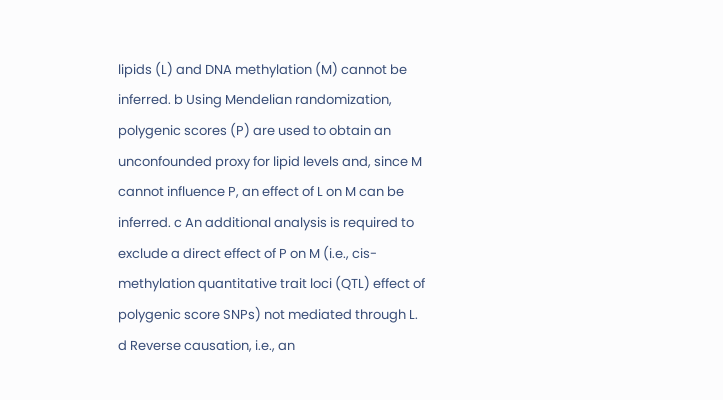lipids (L) and DNA methylation (M) cannot be inferred. b Using Mendelian randomization, polygenic scores (P) are used to obtain an unconfounded proxy for lipid levels and, since M cannot influence P, an effect of L on M can be inferred. c An additional analysis is required to exclude a direct effect of P on M (i.e., cis-methylation quantitative trait loci (QTL) effect of polygenic score SNPs) not mediated through L. d Reverse causation, i.e., an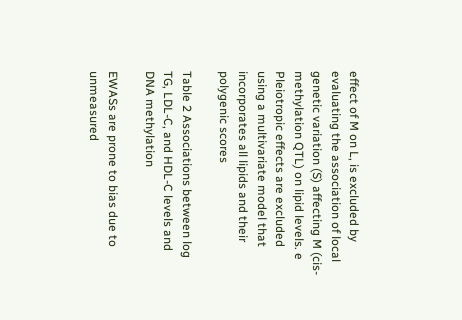effect of M on L, is excluded by evaluating the association of local genetic variation (S) affecting M (cis-methylation QTL) on lipid levels. e Pleiotropic effects are excluded using a multivariate model that incorporates all lipids and their polygenic scores

Table 2 Associations between log TG, LDL-C, and HDL-C levels and DNA methylation

EWASs are prone to bias due to unmeasured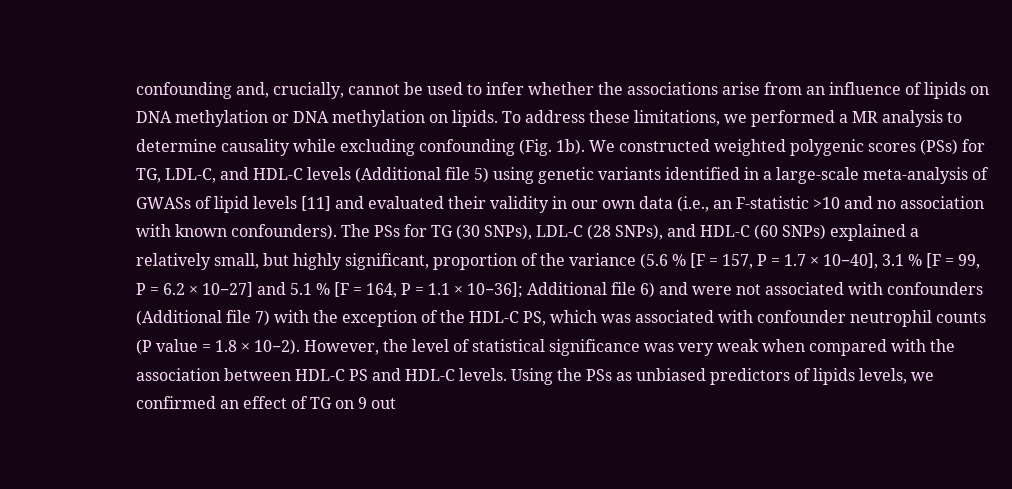confounding and, crucially, cannot be used to infer whether the associations arise from an influence of lipids on DNA methylation or DNA methylation on lipids. To address these limitations, we performed a MR analysis to determine causality while excluding confounding (Fig. 1b). We constructed weighted polygenic scores (PSs) for TG, LDL-C, and HDL-C levels (Additional file 5) using genetic variants identified in a large-scale meta-analysis of GWASs of lipid levels [11] and evaluated their validity in our own data (i.e., an F-statistic >10 and no association with known confounders). The PSs for TG (30 SNPs), LDL-C (28 SNPs), and HDL-C (60 SNPs) explained a relatively small, but highly significant, proportion of the variance (5.6 % [F = 157, P = 1.7 × 10−40], 3.1 % [F = 99, P = 6.2 × 10−27] and 5.1 % [F = 164, P = 1.1 × 10−36]; Additional file 6) and were not associated with confounders (Additional file 7) with the exception of the HDL-C PS, which was associated with confounder neutrophil counts (P value = 1.8 × 10−2). However, the level of statistical significance was very weak when compared with the association between HDL-C PS and HDL-C levels. Using the PSs as unbiased predictors of lipids levels, we confirmed an effect of TG on 9 out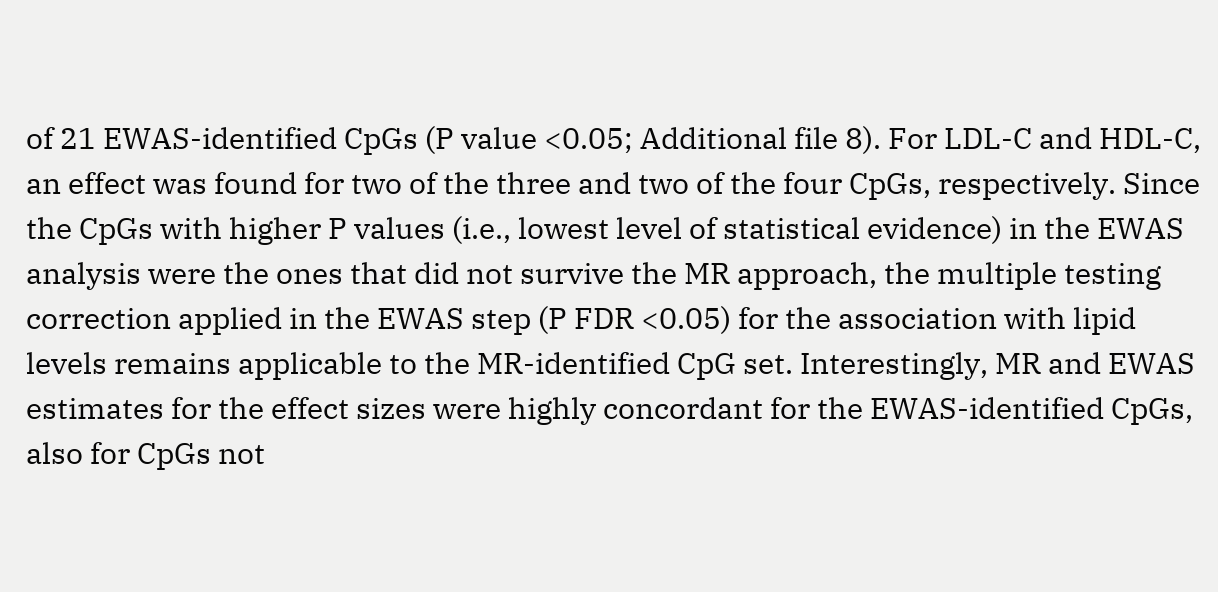of 21 EWAS-identified CpGs (P value <0.05; Additional file 8). For LDL-C and HDL-C, an effect was found for two of the three and two of the four CpGs, respectively. Since the CpGs with higher P values (i.e., lowest level of statistical evidence) in the EWAS analysis were the ones that did not survive the MR approach, the multiple testing correction applied in the EWAS step (P FDR <0.05) for the association with lipid levels remains applicable to the MR-identified CpG set. Interestingly, MR and EWAS estimates for the effect sizes were highly concordant for the EWAS-identified CpGs, also for CpGs not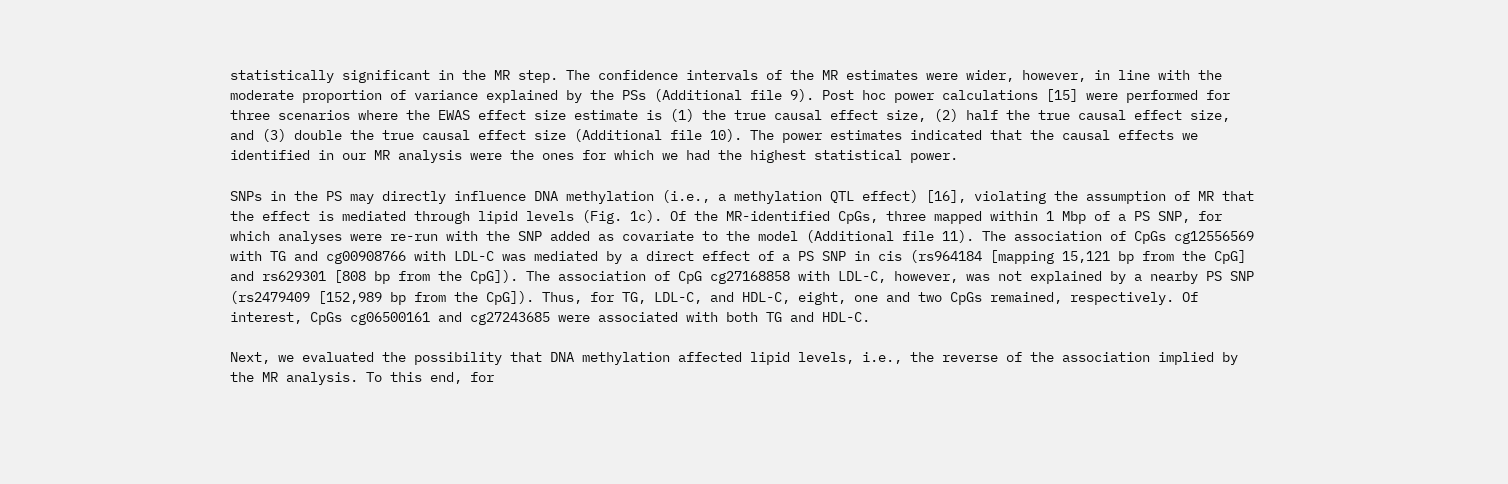statistically significant in the MR step. The confidence intervals of the MR estimates were wider, however, in line with the moderate proportion of variance explained by the PSs (Additional file 9). Post hoc power calculations [15] were performed for three scenarios where the EWAS effect size estimate is (1) the true causal effect size, (2) half the true causal effect size, and (3) double the true causal effect size (Additional file 10). The power estimates indicated that the causal effects we identified in our MR analysis were the ones for which we had the highest statistical power.

SNPs in the PS may directly influence DNA methylation (i.e., a methylation QTL effect) [16], violating the assumption of MR that the effect is mediated through lipid levels (Fig. 1c). Of the MR-identified CpGs, three mapped within 1 Mbp of a PS SNP, for which analyses were re-run with the SNP added as covariate to the model (Additional file 11). The association of CpGs cg12556569 with TG and cg00908766 with LDL-C was mediated by a direct effect of a PS SNP in cis (rs964184 [mapping 15,121 bp from the CpG] and rs629301 [808 bp from the CpG]). The association of CpG cg27168858 with LDL-C, however, was not explained by a nearby PS SNP (rs2479409 [152,989 bp from the CpG]). Thus, for TG, LDL-C, and HDL-C, eight, one and two CpGs remained, respectively. Of interest, CpGs cg06500161 and cg27243685 were associated with both TG and HDL-C.

Next, we evaluated the possibility that DNA methylation affected lipid levels, i.e., the reverse of the association implied by the MR analysis. To this end, for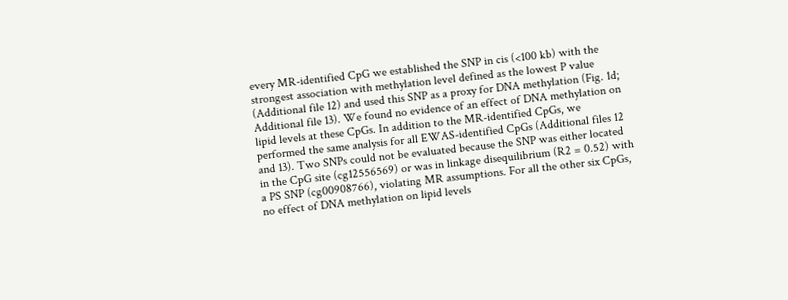every MR-identified CpG we established the SNP in cis (<100 kb) with the strongest association with methylation level defined as the lowest P value (Additional file 12) and used this SNP as a proxy for DNA methylation (Fig. 1d; Additional file 13). We found no evidence of an effect of DNA methylation on lipid levels at these CpGs. In addition to the MR-identified CpGs, we performed the same analysis for all EWAS-identified CpGs (Additional files 12 and 13). Two SNPs could not be evaluated because the SNP was either located in the CpG site (cg12556569) or was in linkage disequilibrium (R2 = 0.52) with a PS SNP (cg00908766), violating MR assumptions. For all the other six CpGs, no effect of DNA methylation on lipid levels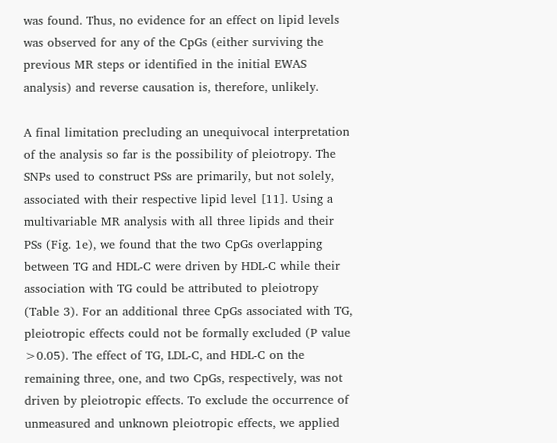was found. Thus, no evidence for an effect on lipid levels was observed for any of the CpGs (either surviving the previous MR steps or identified in the initial EWAS analysis) and reverse causation is, therefore, unlikely.

A final limitation precluding an unequivocal interpretation of the analysis so far is the possibility of pleiotropy. The SNPs used to construct PSs are primarily, but not solely, associated with their respective lipid level [11]. Using a multivariable MR analysis with all three lipids and their PSs (Fig. 1e), we found that the two CpGs overlapping between TG and HDL-C were driven by HDL-C while their association with TG could be attributed to pleiotropy (Table 3). For an additional three CpGs associated with TG, pleiotropic effects could not be formally excluded (P value >0.05). The effect of TG, LDL-C, and HDL-C on the remaining three, one, and two CpGs, respectively, was not driven by pleiotropic effects. To exclude the occurrence of unmeasured and unknown pleiotropic effects, we applied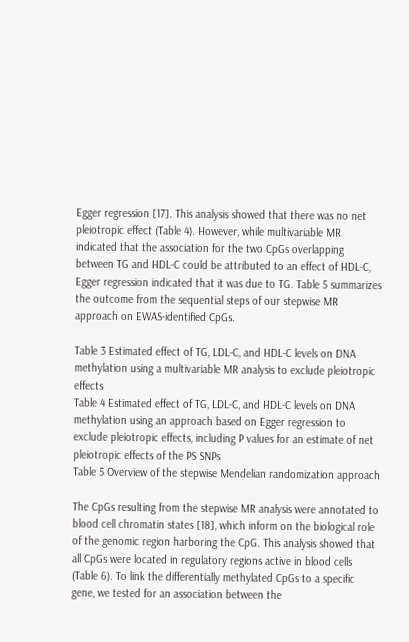Egger regression [17]. This analysis showed that there was no net pleiotropic effect (Table 4). However, while multivariable MR indicated that the association for the two CpGs overlapping between TG and HDL-C could be attributed to an effect of HDL-C, Egger regression indicated that it was due to TG. Table 5 summarizes the outcome from the sequential steps of our stepwise MR approach on EWAS-identified CpGs.

Table 3 Estimated effect of TG, LDL-C, and HDL-C levels on DNA methylation using a multivariable MR analysis to exclude pleiotropic effects
Table 4 Estimated effect of TG, LDL-C, and HDL-C levels on DNA methylation using an approach based on Egger regression to exclude pleiotropic effects, including P values for an estimate of net pleiotropic effects of the PS SNPs
Table 5 Overview of the stepwise Mendelian randomization approach

The CpGs resulting from the stepwise MR analysis were annotated to blood cell chromatin states [18], which inform on the biological role of the genomic region harboring the CpG. This analysis showed that all CpGs were located in regulatory regions active in blood cells (Table 6). To link the differentially methylated CpGs to a specific gene, we tested for an association between the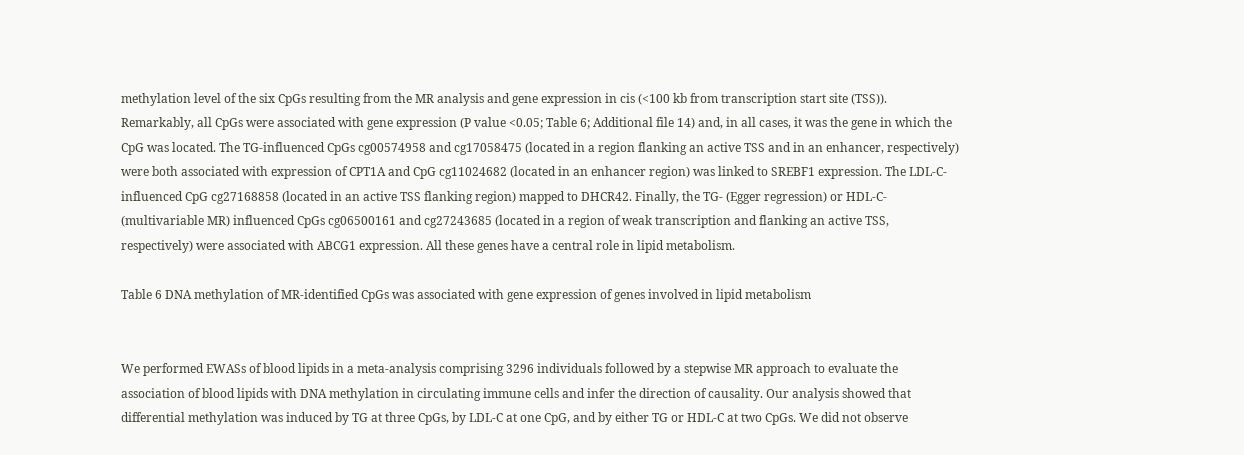methylation level of the six CpGs resulting from the MR analysis and gene expression in cis (<100 kb from transcription start site (TSS)). Remarkably, all CpGs were associated with gene expression (P value <0.05; Table 6; Additional file 14) and, in all cases, it was the gene in which the CpG was located. The TG-influenced CpGs cg00574958 and cg17058475 (located in a region flanking an active TSS and in an enhancer, respectively) were both associated with expression of CPT1A and CpG cg11024682 (located in an enhancer region) was linked to SREBF1 expression. The LDL-C-influenced CpG cg27168858 (located in an active TSS flanking region) mapped to DHCR42. Finally, the TG- (Egger regression) or HDL-C- (multivariable MR) influenced CpGs cg06500161 and cg27243685 (located in a region of weak transcription and flanking an active TSS, respectively) were associated with ABCG1 expression. All these genes have a central role in lipid metabolism.

Table 6 DNA methylation of MR-identified CpGs was associated with gene expression of genes involved in lipid metabolism


We performed EWASs of blood lipids in a meta-analysis comprising 3296 individuals followed by a stepwise MR approach to evaluate the association of blood lipids with DNA methylation in circulating immune cells and infer the direction of causality. Our analysis showed that differential methylation was induced by TG at three CpGs, by LDL-C at one CpG, and by either TG or HDL-C at two CpGs. We did not observe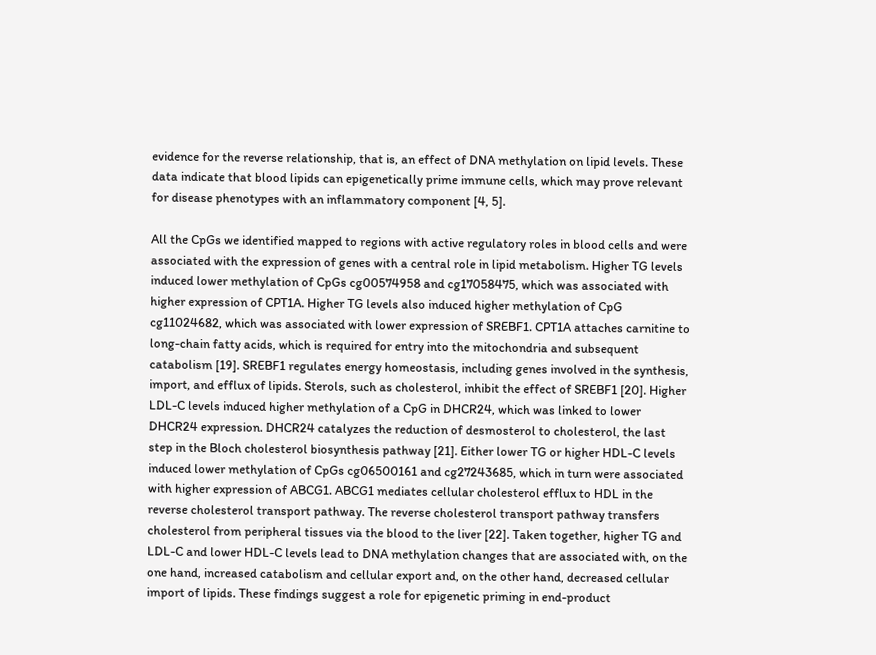evidence for the reverse relationship, that is, an effect of DNA methylation on lipid levels. These data indicate that blood lipids can epigenetically prime immune cells, which may prove relevant for disease phenotypes with an inflammatory component [4, 5].

All the CpGs we identified mapped to regions with active regulatory roles in blood cells and were associated with the expression of genes with a central role in lipid metabolism. Higher TG levels induced lower methylation of CpGs cg00574958 and cg17058475, which was associated with higher expression of CPT1A. Higher TG levels also induced higher methylation of CpG cg11024682, which was associated with lower expression of SREBF1. CPT1A attaches carnitine to long-chain fatty acids, which is required for entry into the mitochondria and subsequent catabolism [19]. SREBF1 regulates energy homeostasis, including genes involved in the synthesis, import, and efflux of lipids. Sterols, such as cholesterol, inhibit the effect of SREBF1 [20]. Higher LDL-C levels induced higher methylation of a CpG in DHCR24, which was linked to lower DHCR24 expression. DHCR24 catalyzes the reduction of desmosterol to cholesterol, the last step in the Bloch cholesterol biosynthesis pathway [21]. Either lower TG or higher HDL-C levels induced lower methylation of CpGs cg06500161 and cg27243685, which in turn were associated with higher expression of ABCG1. ABCG1 mediates cellular cholesterol efflux to HDL in the reverse cholesterol transport pathway. The reverse cholesterol transport pathway transfers cholesterol from peripheral tissues via the blood to the liver [22]. Taken together, higher TG and LDL-C and lower HDL-C levels lead to DNA methylation changes that are associated with, on the one hand, increased catabolism and cellular export and, on the other hand, decreased cellular import of lipids. These findings suggest a role for epigenetic priming in end-product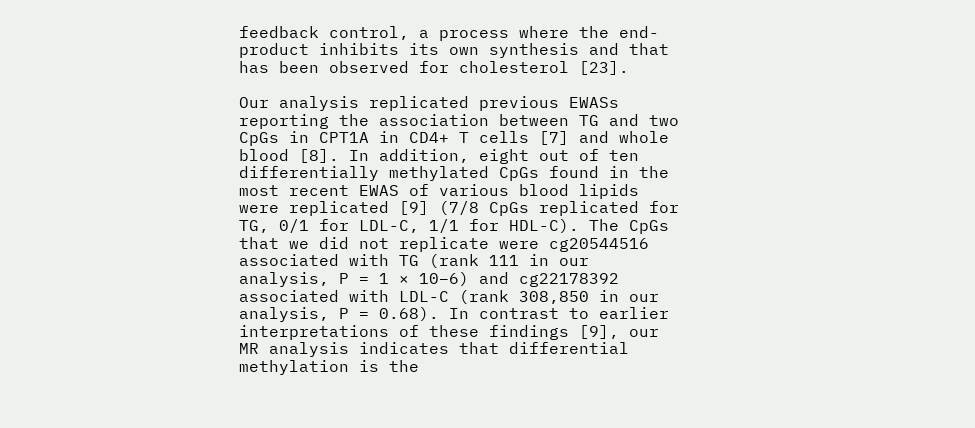feedback control, a process where the end-product inhibits its own synthesis and that has been observed for cholesterol [23].

Our analysis replicated previous EWASs reporting the association between TG and two CpGs in CPT1A in CD4+ T cells [7] and whole blood [8]. In addition, eight out of ten differentially methylated CpGs found in the most recent EWAS of various blood lipids were replicated [9] (7/8 CpGs replicated for TG, 0/1 for LDL-C, 1/1 for HDL-C). The CpGs that we did not replicate were cg20544516 associated with TG (rank 111 in our analysis, P = 1 × 10−6) and cg22178392 associated with LDL-C (rank 308,850 in our analysis, P = 0.68). In contrast to earlier interpretations of these findings [9], our MR analysis indicates that differential methylation is the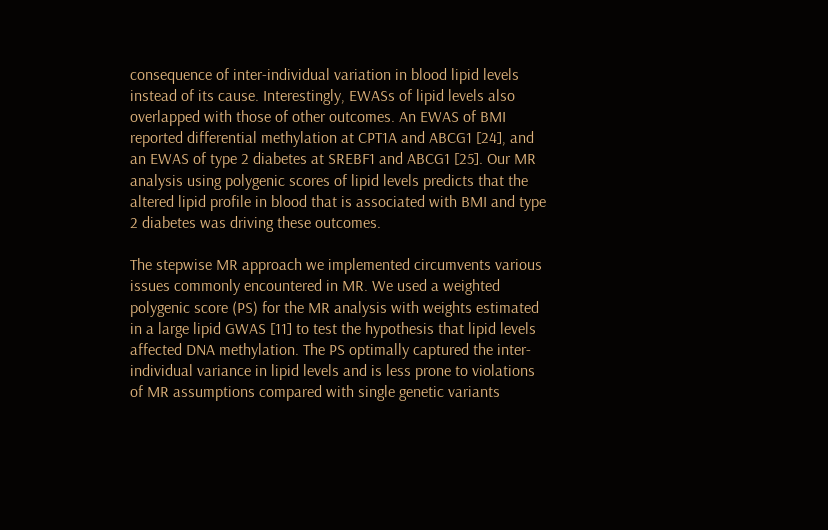consequence of inter-individual variation in blood lipid levels instead of its cause. Interestingly, EWASs of lipid levels also overlapped with those of other outcomes. An EWAS of BMI reported differential methylation at CPT1A and ABCG1 [24], and an EWAS of type 2 diabetes at SREBF1 and ABCG1 [25]. Our MR analysis using polygenic scores of lipid levels predicts that the altered lipid profile in blood that is associated with BMI and type 2 diabetes was driving these outcomes.

The stepwise MR approach we implemented circumvents various issues commonly encountered in MR. We used a weighted polygenic score (PS) for the MR analysis with weights estimated in a large lipid GWAS [11] to test the hypothesis that lipid levels affected DNA methylation. The PS optimally captured the inter-individual variance in lipid levels and is less prone to violations of MR assumptions compared with single genetic variants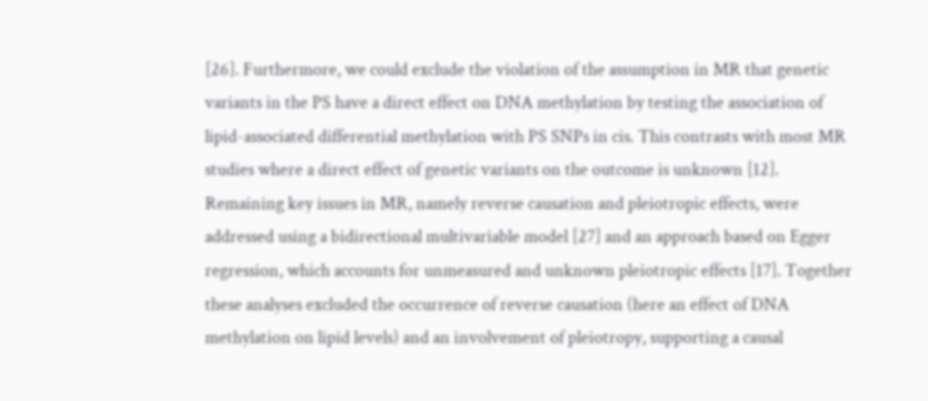[26]. Furthermore, we could exclude the violation of the assumption in MR that genetic variants in the PS have a direct effect on DNA methylation by testing the association of lipid-associated differential methylation with PS SNPs in cis. This contrasts with most MR studies where a direct effect of genetic variants on the outcome is unknown [12]. Remaining key issues in MR, namely reverse causation and pleiotropic effects, were addressed using a bidirectional multivariable model [27] and an approach based on Egger regression, which accounts for unmeasured and unknown pleiotropic effects [17]. Together these analyses excluded the occurrence of reverse causation (here an effect of DNA methylation on lipid levels) and an involvement of pleiotropy, supporting a causal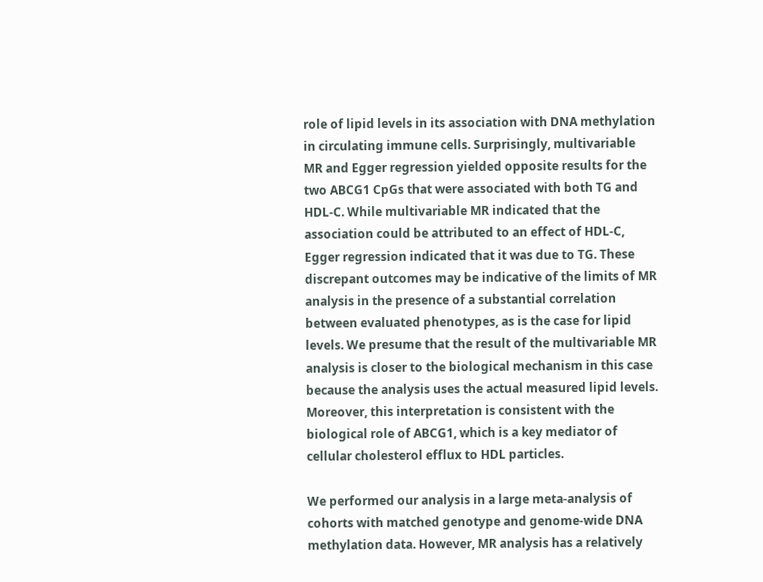role of lipid levels in its association with DNA methylation in circulating immune cells. Surprisingly, multivariable MR and Egger regression yielded opposite results for the two ABCG1 CpGs that were associated with both TG and HDL-C. While multivariable MR indicated that the association could be attributed to an effect of HDL-C, Egger regression indicated that it was due to TG. These discrepant outcomes may be indicative of the limits of MR analysis in the presence of a substantial correlation between evaluated phenotypes, as is the case for lipid levels. We presume that the result of the multivariable MR analysis is closer to the biological mechanism in this case because the analysis uses the actual measured lipid levels. Moreover, this interpretation is consistent with the biological role of ABCG1, which is a key mediator of cellular cholesterol efflux to HDL particles.

We performed our analysis in a large meta-analysis of cohorts with matched genotype and genome-wide DNA methylation data. However, MR analysis has a relatively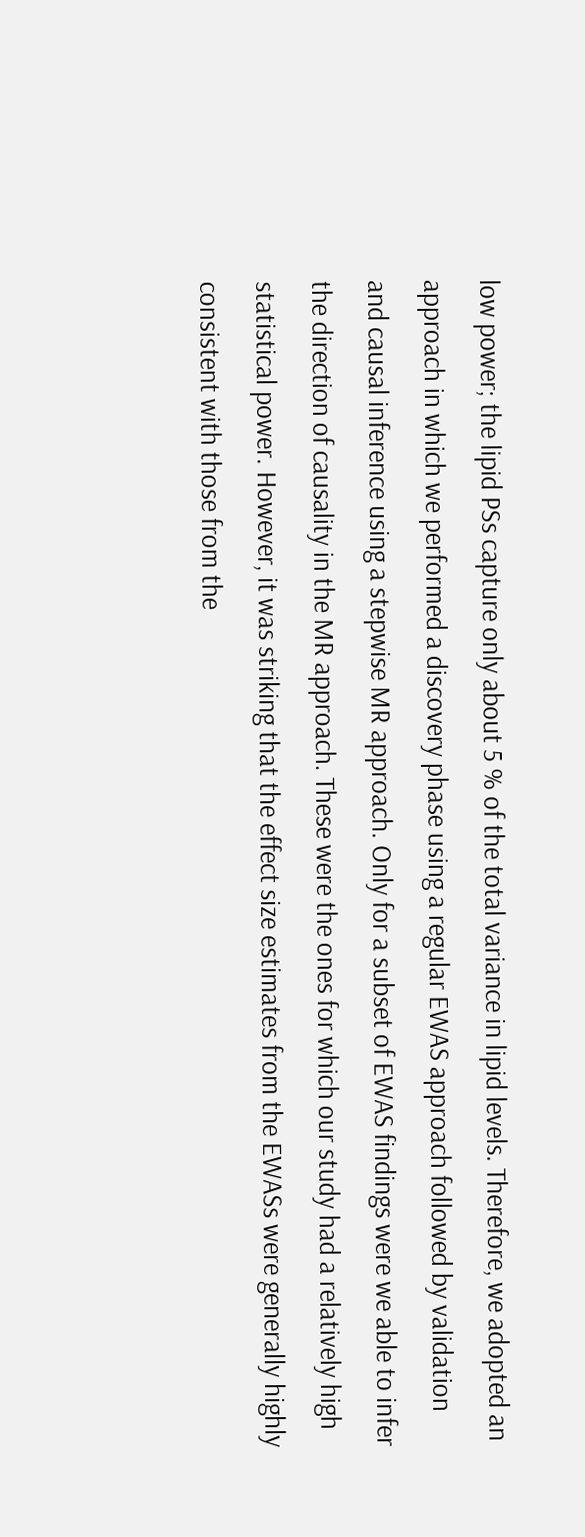low power; the lipid PSs capture only about 5 % of the total variance in lipid levels. Therefore, we adopted an approach in which we performed a discovery phase using a regular EWAS approach followed by validation and causal inference using a stepwise MR approach. Only for a subset of EWAS findings were we able to infer the direction of causality in the MR approach. These were the ones for which our study had a relatively high statistical power. However, it was striking that the effect size estimates from the EWASs were generally highly consistent with those from the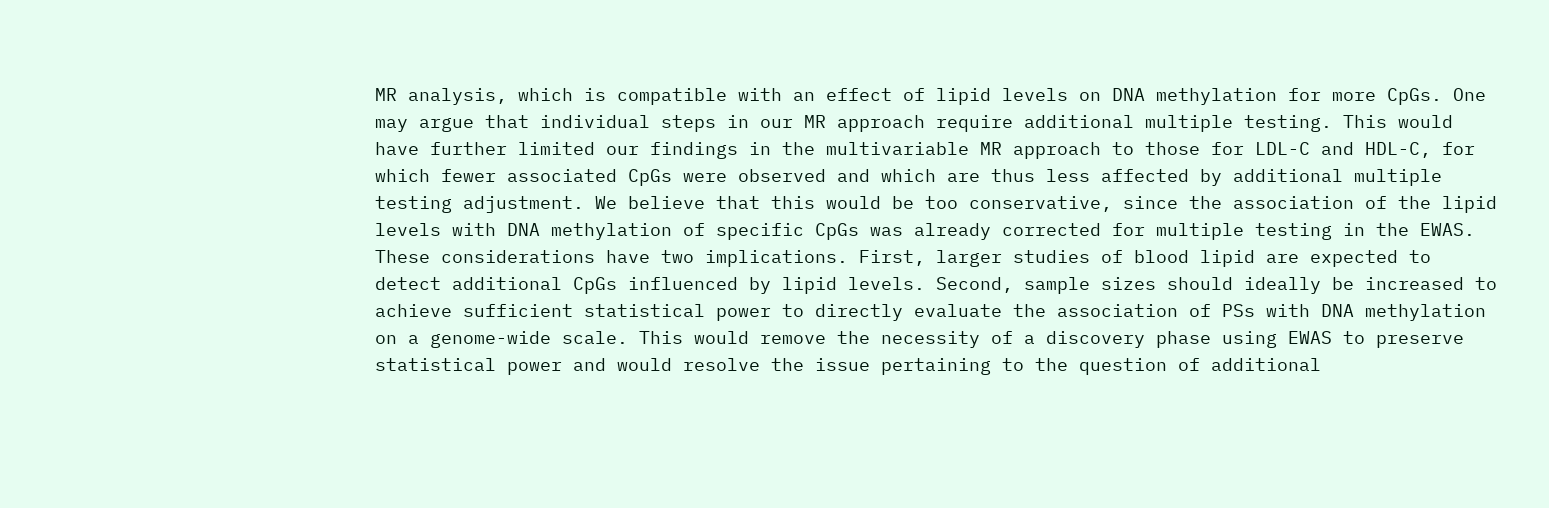MR analysis, which is compatible with an effect of lipid levels on DNA methylation for more CpGs. One may argue that individual steps in our MR approach require additional multiple testing. This would have further limited our findings in the multivariable MR approach to those for LDL-C and HDL-C, for which fewer associated CpGs were observed and which are thus less affected by additional multiple testing adjustment. We believe that this would be too conservative, since the association of the lipid levels with DNA methylation of specific CpGs was already corrected for multiple testing in the EWAS. These considerations have two implications. First, larger studies of blood lipid are expected to detect additional CpGs influenced by lipid levels. Second, sample sizes should ideally be increased to achieve sufficient statistical power to directly evaluate the association of PSs with DNA methylation on a genome-wide scale. This would remove the necessity of a discovery phase using EWAS to preserve statistical power and would resolve the issue pertaining to the question of additional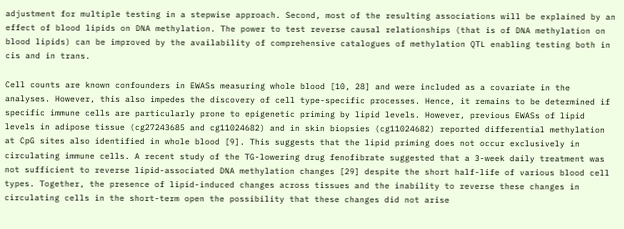adjustment for multiple testing in a stepwise approach. Second, most of the resulting associations will be explained by an effect of blood lipids on DNA methylation. The power to test reverse causal relationships (that is of DNA methylation on blood lipids) can be improved by the availability of comprehensive catalogues of methylation QTL enabling testing both in cis and in trans.

Cell counts are known confounders in EWASs measuring whole blood [10, 28] and were included as a covariate in the analyses. However, this also impedes the discovery of cell type-specific processes. Hence, it remains to be determined if specific immune cells are particularly prone to epigenetic priming by lipid levels. However, previous EWASs of lipid levels in adipose tissue (cg27243685 and cg11024682) and in skin biopsies (cg11024682) reported differential methylation at CpG sites also identified in whole blood [9]. This suggests that the lipid priming does not occur exclusively in circulating immune cells. A recent study of the TG-lowering drug fenofibrate suggested that a 3-week daily treatment was not sufficient to reverse lipid-associated DNA methylation changes [29] despite the short half-life of various blood cell types. Together, the presence of lipid-induced changes across tissues and the inability to reverse these changes in circulating cells in the short-term open the possibility that these changes did not arise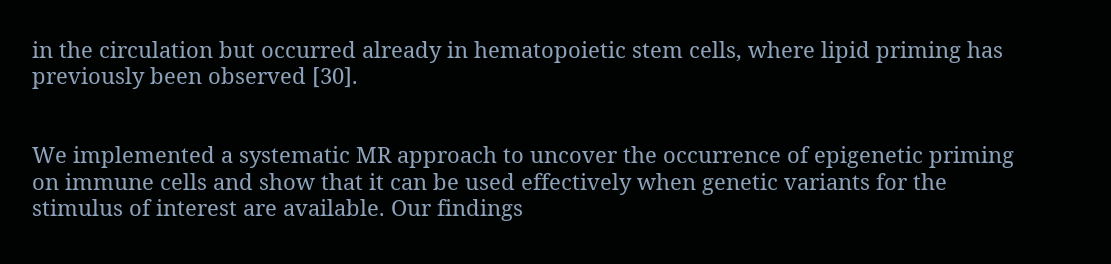in the circulation but occurred already in hematopoietic stem cells, where lipid priming has previously been observed [30].


We implemented a systematic MR approach to uncover the occurrence of epigenetic priming on immune cells and show that it can be used effectively when genetic variants for the stimulus of interest are available. Our findings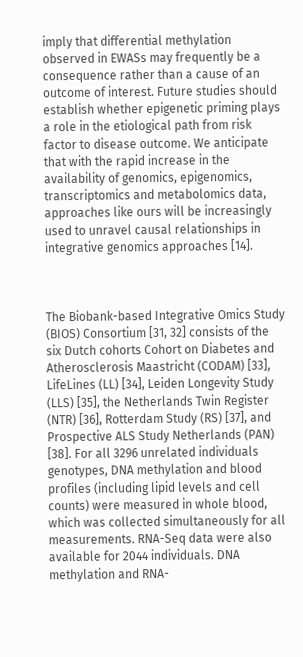imply that differential methylation observed in EWASs may frequently be a consequence rather than a cause of an outcome of interest. Future studies should establish whether epigenetic priming plays a role in the etiological path from risk factor to disease outcome. We anticipate that with the rapid increase in the availability of genomics, epigenomics, transcriptomics and metabolomics data, approaches like ours will be increasingly used to unravel causal relationships in integrative genomics approaches [14].



The Biobank-based Integrative Omics Study (BIOS) Consortium [31, 32] consists of the six Dutch cohorts Cohort on Diabetes and Atherosclerosis Maastricht (CODAM) [33], LifeLines (LL) [34], Leiden Longevity Study (LLS) [35], the Netherlands Twin Register (NTR) [36], Rotterdam Study (RS) [37], and Prospective ALS Study Netherlands (PAN) [38]. For all 3296 unrelated individuals genotypes, DNA methylation and blood profiles (including lipid levels and cell counts) were measured in whole blood, which was collected simultaneously for all measurements. RNA-Seq data were also available for 2044 individuals. DNA methylation and RNA-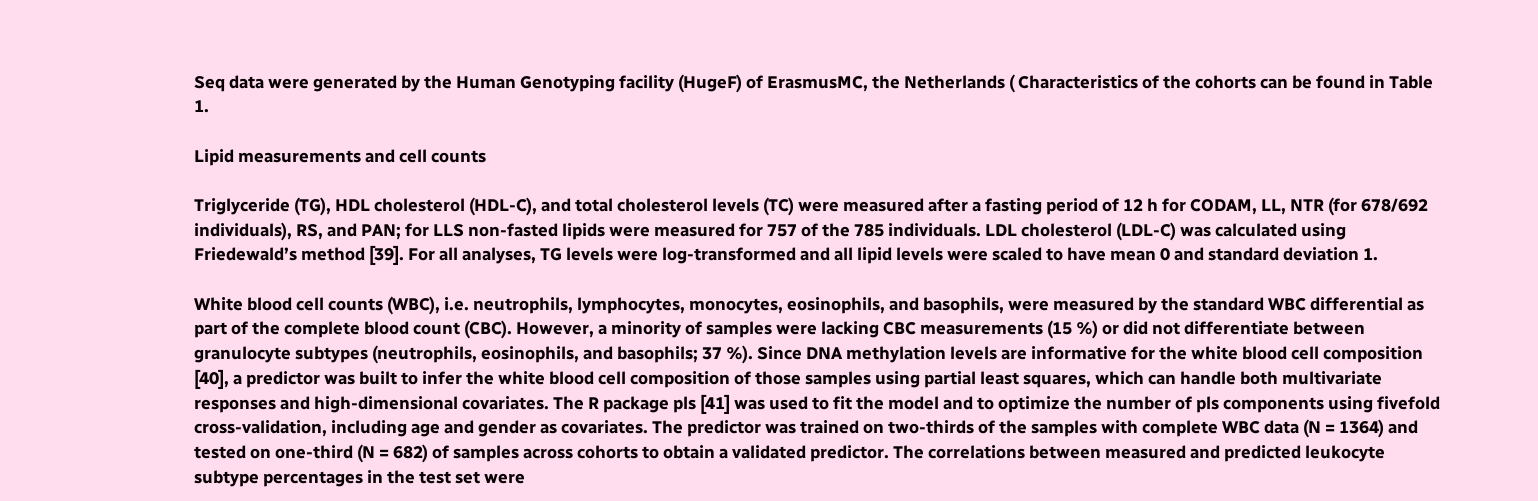Seq data were generated by the Human Genotyping facility (HugeF) of ErasmusMC, the Netherlands ( Characteristics of the cohorts can be found in Table 1.

Lipid measurements and cell counts

Triglyceride (TG), HDL cholesterol (HDL-C), and total cholesterol levels (TC) were measured after a fasting period of 12 h for CODAM, LL, NTR (for 678/692 individuals), RS, and PAN; for LLS non-fasted lipids were measured for 757 of the 785 individuals. LDL cholesterol (LDL-C) was calculated using Friedewald’s method [39]. For all analyses, TG levels were log-transformed and all lipid levels were scaled to have mean 0 and standard deviation 1.

White blood cell counts (WBC), i.e. neutrophils, lymphocytes, monocytes, eosinophils, and basophils, were measured by the standard WBC differential as part of the complete blood count (CBC). However, a minority of samples were lacking CBC measurements (15 %) or did not differentiate between granulocyte subtypes (neutrophils, eosinophils, and basophils; 37 %). Since DNA methylation levels are informative for the white blood cell composition [40], a predictor was built to infer the white blood cell composition of those samples using partial least squares, which can handle both multivariate responses and high-dimensional covariates. The R package pls [41] was used to fit the model and to optimize the number of pls components using fivefold cross-validation, including age and gender as covariates. The predictor was trained on two-thirds of the samples with complete WBC data (N = 1364) and tested on one-third (N = 682) of samples across cohorts to obtain a validated predictor. The correlations between measured and predicted leukocyte subtype percentages in the test set were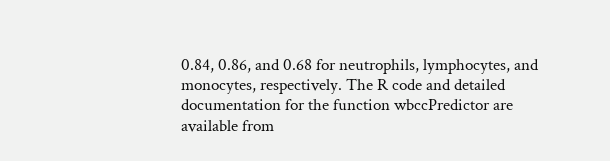0.84, 0.86, and 0.68 for neutrophils, lymphocytes, and monocytes, respectively. The R code and detailed documentation for the function wbccPredictor are available from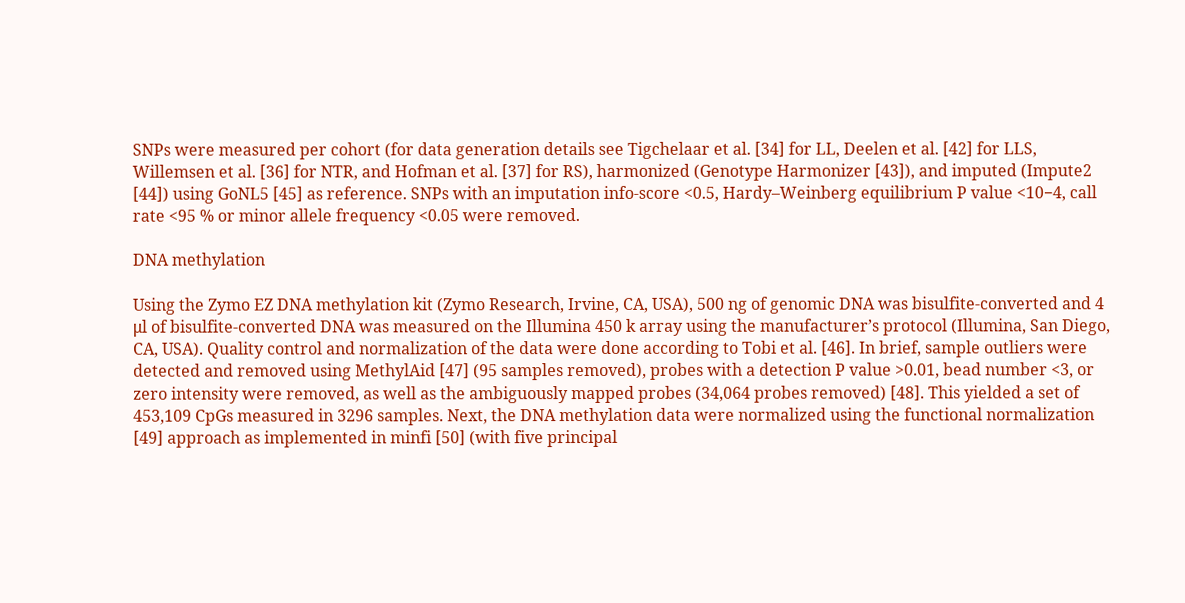SNPs were measured per cohort (for data generation details see Tigchelaar et al. [34] for LL, Deelen et al. [42] for LLS, Willemsen et al. [36] for NTR, and Hofman et al. [37] for RS), harmonized (Genotype Harmonizer [43]), and imputed (Impute2 [44]) using GoNL5 [45] as reference. SNPs with an imputation info-score <0.5, Hardy–Weinberg equilibrium P value <10−4, call rate <95 % or minor allele frequency <0.05 were removed.

DNA methylation

Using the Zymo EZ DNA methylation kit (Zymo Research, Irvine, CA, USA), 500 ng of genomic DNA was bisulfite-converted and 4 μl of bisulfite-converted DNA was measured on the Illumina 450 k array using the manufacturer’s protocol (Illumina, San Diego, CA, USA). Quality control and normalization of the data were done according to Tobi et al. [46]. In brief, sample outliers were detected and removed using MethylAid [47] (95 samples removed), probes with a detection P value >0.01, bead number <3, or zero intensity were removed, as well as the ambiguously mapped probes (34,064 probes removed) [48]. This yielded a set of 453,109 CpGs measured in 3296 samples. Next, the DNA methylation data were normalized using the functional normalization [49] approach as implemented in minfi [50] (with five principal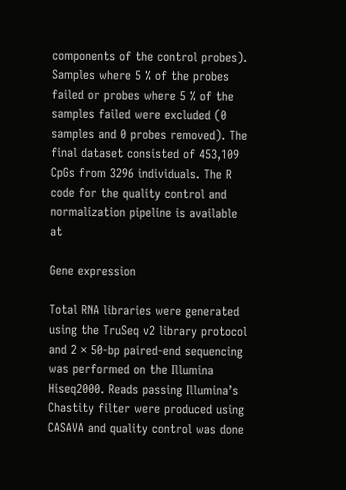components of the control probes). Samples where 5 % of the probes failed or probes where 5 % of the samples failed were excluded (0 samples and 0 probes removed). The final dataset consisted of 453,109 CpGs from 3296 individuals. The R code for the quality control and normalization pipeline is available at

Gene expression

Total RNA libraries were generated using the TruSeq v2 library protocol and 2 × 50-bp paired-end sequencing was performed on the Illumina Hiseq2000. Reads passing Illumina’s Chastity filter were produced using CASAVA and quality control was done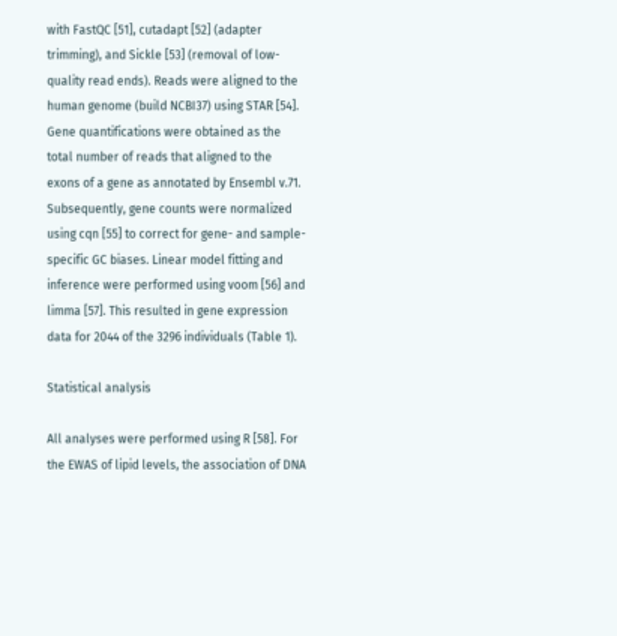with FastQC [51], cutadapt [52] (adapter trimming), and Sickle [53] (removal of low-quality read ends). Reads were aligned to the human genome (build NCBI37) using STAR [54]. Gene quantifications were obtained as the total number of reads that aligned to the exons of a gene as annotated by Ensembl v.71. Subsequently, gene counts were normalized using cqn [55] to correct for gene- and sample-specific GC biases. Linear model fitting and inference were performed using voom [56] and limma [57]. This resulted in gene expression data for 2044 of the 3296 individuals (Table 1).

Statistical analysis

All analyses were performed using R [58]. For the EWAS of lipid levels, the association of DNA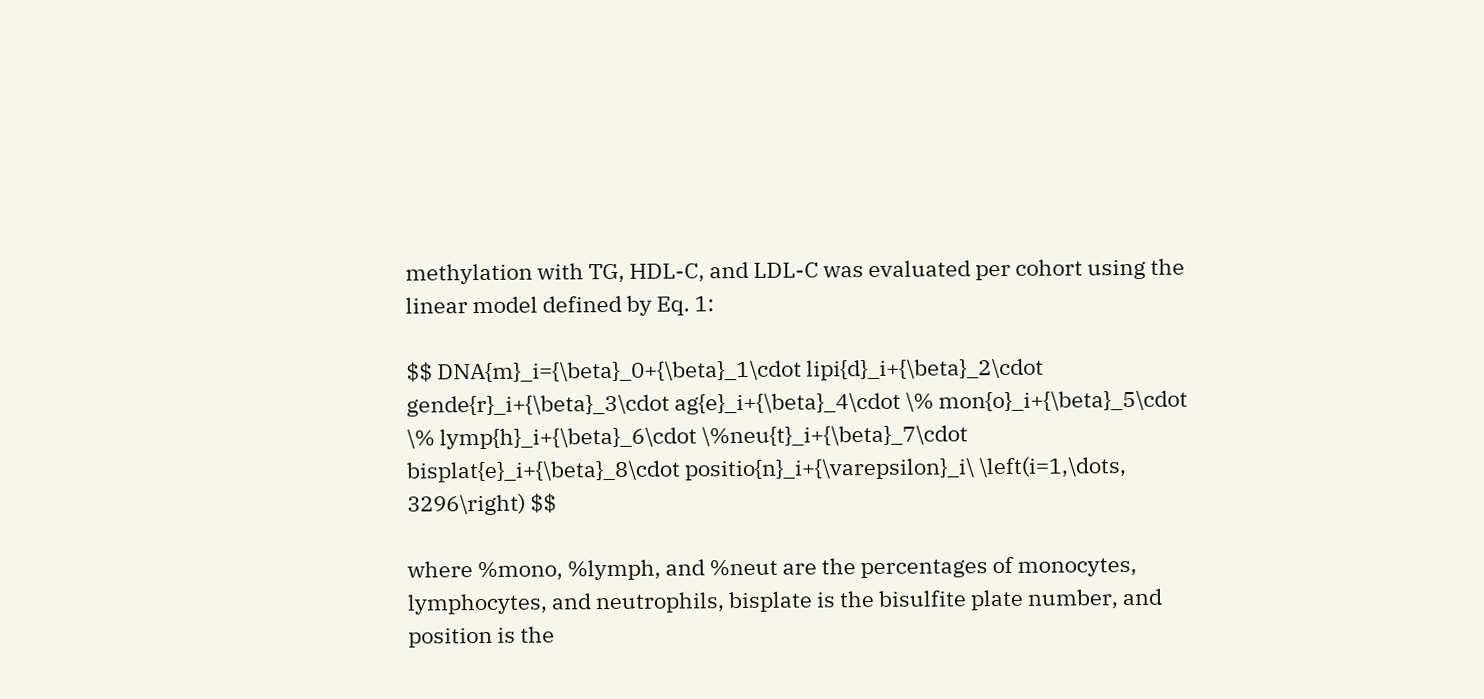methylation with TG, HDL-C, and LDL-C was evaluated per cohort using the linear model defined by Eq. 1:

$$ DNA{m}_i={\beta}_0+{\beta}_1\cdot lipi{d}_i+{\beta}_2\cdot gende{r}_i+{\beta}_3\cdot ag{e}_i+{\beta}_4\cdot \% mon{o}_i+{\beta}_5\cdot \% lymp{h}_i+{\beta}_6\cdot \%neu{t}_i+{\beta}_7\cdot bisplat{e}_i+{\beta}_8\cdot positio{n}_i+{\varepsilon}_i\ \left(i=1,\dots, 3296\right) $$

where %mono, %lymph, and %neut are the percentages of monocytes, lymphocytes, and neutrophils, bisplate is the bisulfite plate number, and position is the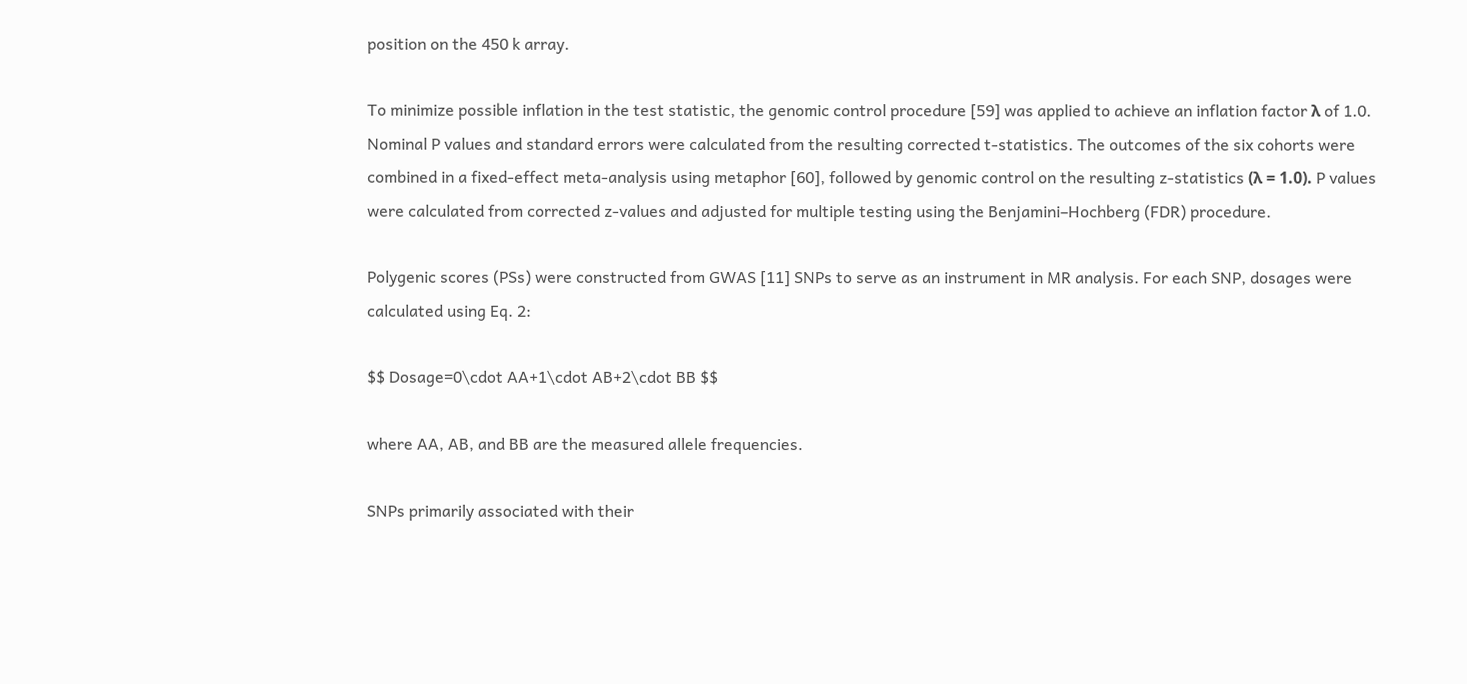position on the 450 k array.

To minimize possible inflation in the test statistic, the genomic control procedure [59] was applied to achieve an inflation factor λ of 1.0. Nominal P values and standard errors were calculated from the resulting corrected t-statistics. The outcomes of the six cohorts were combined in a fixed-effect meta-analysis using metaphor [60], followed by genomic control on the resulting z-statistics (λ = 1.0). P values were calculated from corrected z-values and adjusted for multiple testing using the Benjamini–Hochberg (FDR) procedure.

Polygenic scores (PSs) were constructed from GWAS [11] SNPs to serve as an instrument in MR analysis. For each SNP, dosages were calculated using Eq. 2:

$$ Dosage=0\cdot AA+1\cdot AB+2\cdot BB $$

where AA, AB, and BB are the measured allele frequencies.

SNPs primarily associated with their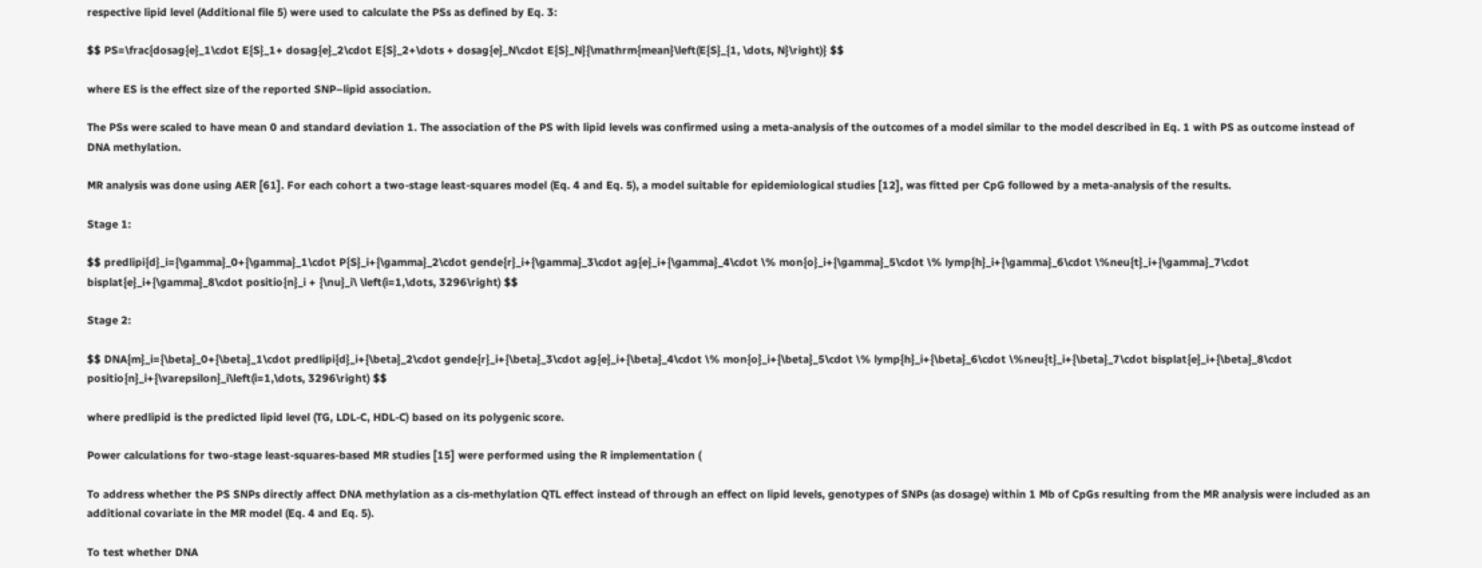respective lipid level (Additional file 5) were used to calculate the PSs as defined by Eq. 3:

$$ PS=\frac{dosag{e}_1\cdot E{S}_1+ dosag{e}_2\cdot E{S}_2+\dots + dosag{e}_N\cdot E{S}_N}{\mathrm{mean}\left(E{S}_{1, \dots, N}\right)} $$

where ES is the effect size of the reported SNP–lipid association.

The PSs were scaled to have mean 0 and standard deviation 1. The association of the PS with lipid levels was confirmed using a meta-analysis of the outcomes of a model similar to the model described in Eq. 1 with PS as outcome instead of DNA methylation.

MR analysis was done using AER [61]. For each cohort a two-stage least-squares model (Eq. 4 and Eq. 5), a model suitable for epidemiological studies [12], was fitted per CpG followed by a meta-analysis of the results.

Stage 1:

$$ predlipi{d}_i={\gamma}_0+{\gamma}_1\cdot P{S}_i+{\gamma}_2\cdot gende{r}_i+{\gamma}_3\cdot ag{e}_i+{\gamma}_4\cdot \% mon{o}_i+{\gamma}_5\cdot \% lymp{h}_i+{\gamma}_6\cdot \%neu{t}_i+{\gamma}_7\cdot bisplat{e}_i+{\gamma}_8\cdot positio{n}_i + {\nu}_i\ \left(i=1,\dots, 3296\right) $$

Stage 2:

$$ DNA{m}_i={\beta}_0+{\beta}_1\cdot predlipi{d}_i+{\beta}_2\cdot gende{r}_i+{\beta}_3\cdot ag{e}_i+{\beta}_4\cdot \% mon{o}_i+{\beta}_5\cdot \% lymp{h}_i+{\beta}_6\cdot \%neu{t}_i+{\beta}_7\cdot bisplat{e}_i+{\beta}_8\cdot positio{n}_i+{\varepsilon}_i\left(i=1,\dots, 3296\right) $$

where predlipid is the predicted lipid level (TG, LDL-C, HDL-C) based on its polygenic score.

Power calculations for two-stage least-squares-based MR studies [15] were performed using the R implementation (

To address whether the PS SNPs directly affect DNA methylation as a cis-methylation QTL effect instead of through an effect on lipid levels, genotypes of SNPs (as dosage) within 1 Mb of CpGs resulting from the MR analysis were included as an additional covariate in the MR model (Eq. 4 and Eq. 5).

To test whether DNA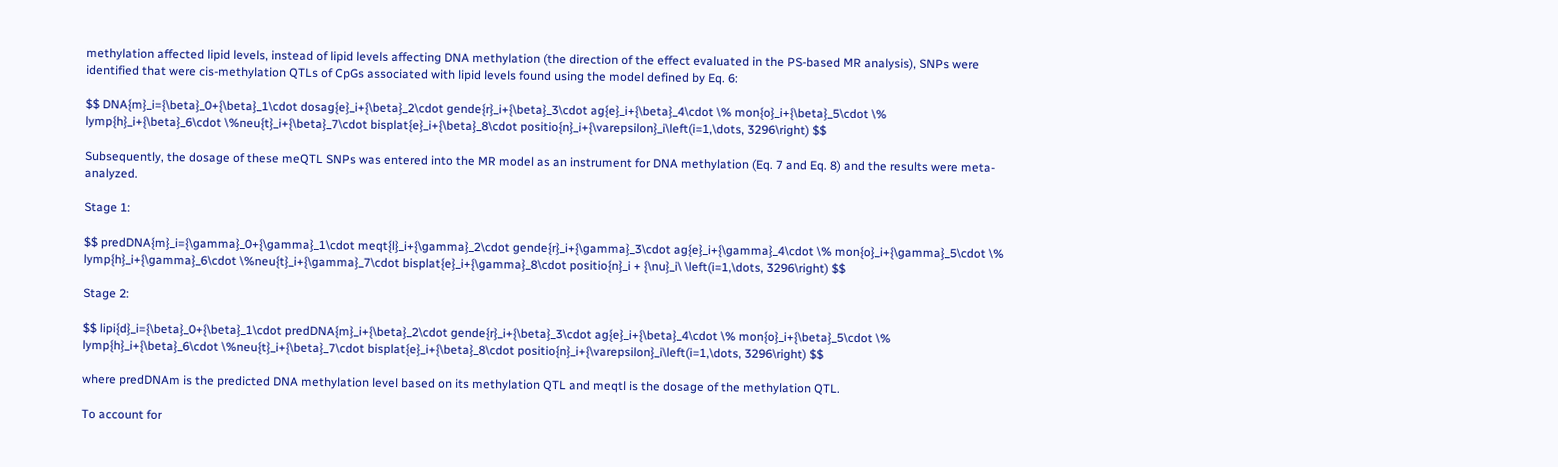methylation affected lipid levels, instead of lipid levels affecting DNA methylation (the direction of the effect evaluated in the PS-based MR analysis), SNPs were identified that were cis-methylation QTLs of CpGs associated with lipid levels found using the model defined by Eq. 6:

$$ DNA{m}_i={\beta}_0+{\beta}_1\cdot dosag{e}_i+{\beta}_2\cdot gende{r}_i+{\beta}_3\cdot ag{e}_i+{\beta}_4\cdot \% mon{o}_i+{\beta}_5\cdot \% lymp{h}_i+{\beta}_6\cdot \%neu{t}_i+{\beta}_7\cdot bisplat{e}_i+{\beta}_8\cdot positio{n}_i+{\varepsilon}_i\left(i=1,\dots, 3296\right) $$

Subsequently, the dosage of these meQTL SNPs was entered into the MR model as an instrument for DNA methylation (Eq. 7 and Eq. 8) and the results were meta-analyzed.

Stage 1:

$$ predDNA{m}_i={\gamma}_0+{\gamma}_1\cdot meqt{l}_i+{\gamma}_2\cdot gende{r}_i+{\gamma}_3\cdot ag{e}_i+{\gamma}_4\cdot \% mon{o}_i+{\gamma}_5\cdot \% lymp{h}_i+{\gamma}_6\cdot \%neu{t}_i+{\gamma}_7\cdot bisplat{e}_i+{\gamma}_8\cdot positio{n}_i + {\nu}_i\ \left(i=1,\dots, 3296\right) $$

Stage 2:

$$ lipi{d}_i={\beta}_0+{\beta}_1\cdot predDNA{m}_i+{\beta}_2\cdot gende{r}_i+{\beta}_3\cdot ag{e}_i+{\beta}_4\cdot \% mon{o}_i+{\beta}_5\cdot \% lymp{h}_i+{\beta}_6\cdot \%neu{t}_i+{\beta}_7\cdot bisplat{e}_i+{\beta}_8\cdot positio{n}_i+{\varepsilon}_i\left(i=1,\dots, 3296\right) $$

where predDNAm is the predicted DNA methylation level based on its methylation QTL and meqtl is the dosage of the methylation QTL.

To account for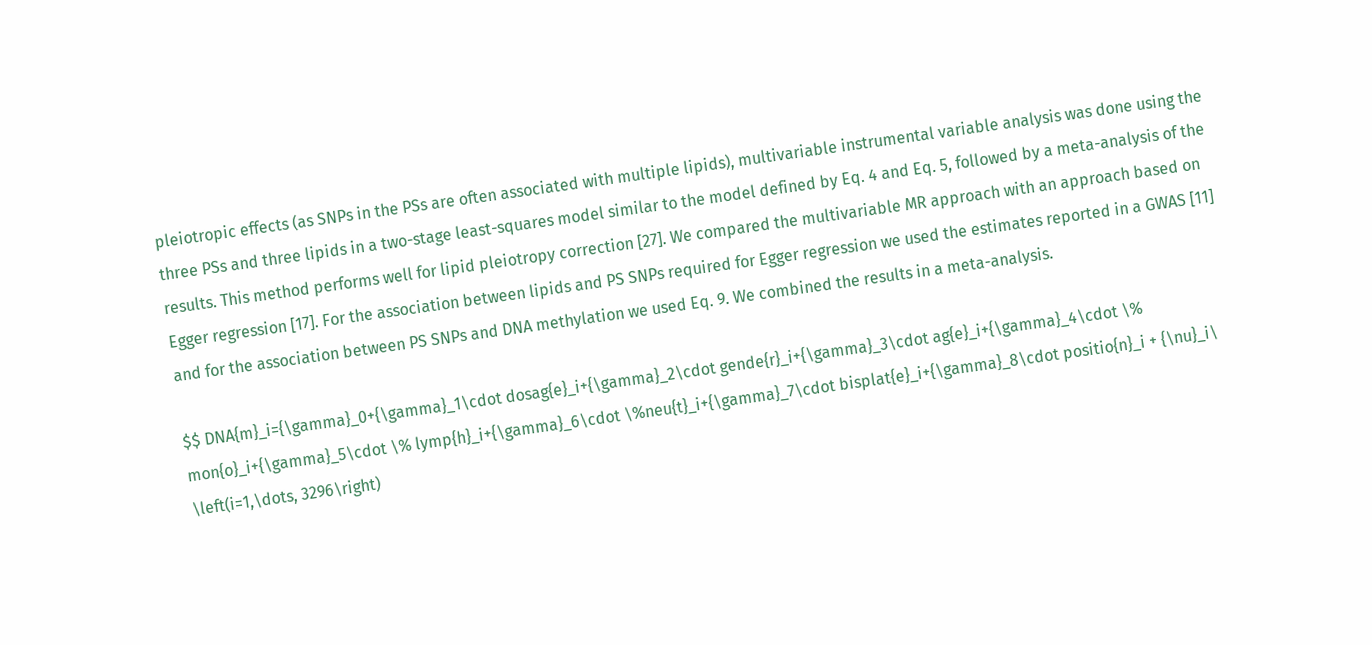pleiotropic effects (as SNPs in the PSs are often associated with multiple lipids), multivariable instrumental variable analysis was done using the three PSs and three lipids in a two-stage least-squares model similar to the model defined by Eq. 4 and Eq. 5, followed by a meta-analysis of the results. This method performs well for lipid pleiotropy correction [27]. We compared the multivariable MR approach with an approach based on Egger regression [17]. For the association between lipids and PS SNPs required for Egger regression we used the estimates reported in a GWAS [11] and for the association between PS SNPs and DNA methylation we used Eq. 9. We combined the results in a meta-analysis.

$$ DNA{m}_i={\gamma}_0+{\gamma}_1\cdot dosag{e}_i+{\gamma}_2\cdot gende{r}_i+{\gamma}_3\cdot ag{e}_i+{\gamma}_4\cdot \% mon{o}_i+{\gamma}_5\cdot \% lymp{h}_i+{\gamma}_6\cdot \%neu{t}_i+{\gamma}_7\cdot bisplat{e}_i+{\gamma}_8\cdot positio{n}_i + {\nu}_i\ \left(i=1,\dots, 3296\right)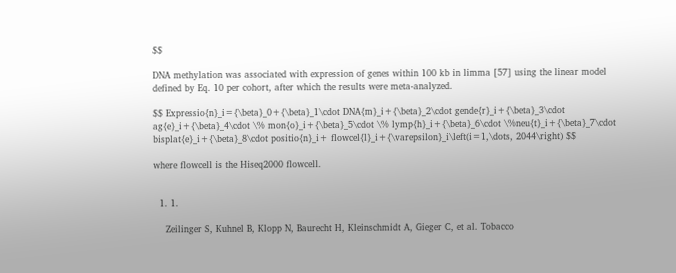$$

DNA methylation was associated with expression of genes within 100 kb in limma [57] using the linear model defined by Eq. 10 per cohort, after which the results were meta-analyzed.

$$ Expressio{n}_i={\beta}_0+{\beta}_1\cdot DNA{m}_i+{\beta}_2\cdot gende{r}_i+{\beta}_3\cdot ag{e}_i+{\beta}_4\cdot \% mon{o}_i+{\beta}_5\cdot \% lymp{h}_i+{\beta}_6\cdot \%neu{t}_i+{\beta}_7\cdot bisplat{e}_i+{\beta}_8\cdot positio{n}_i+ flowcel{l}_i+{\varepsilon}_i\left(i=1,\dots, 2044\right) $$

where flowcell is the Hiseq2000 flowcell.


  1. 1.

    Zeilinger S, Kuhnel B, Klopp N, Baurecht H, Kleinschmidt A, Gieger C, et al. Tobacco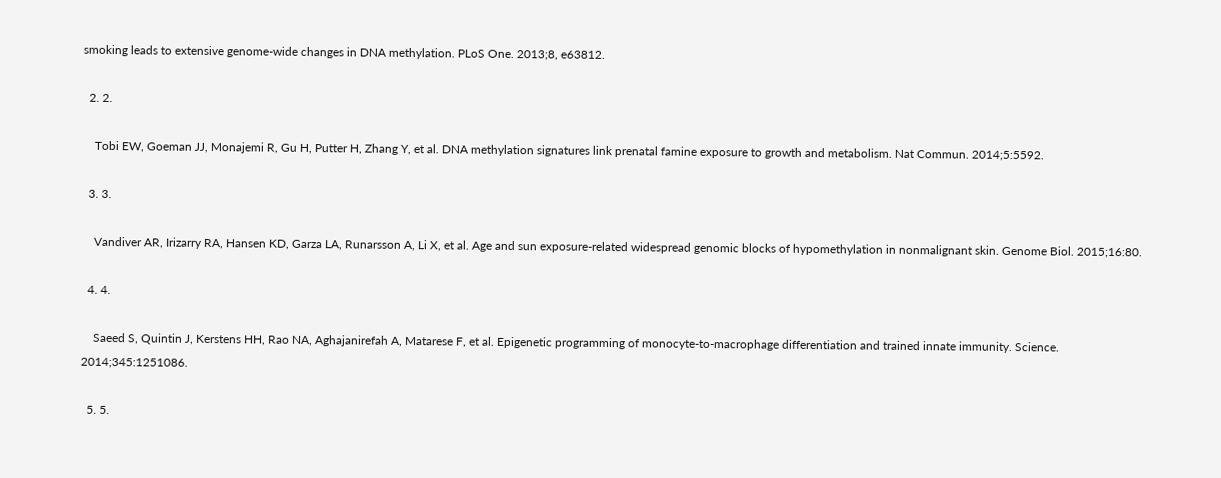smoking leads to extensive genome-wide changes in DNA methylation. PLoS One. 2013;8, e63812.

  2. 2.

    Tobi EW, Goeman JJ, Monajemi R, Gu H, Putter H, Zhang Y, et al. DNA methylation signatures link prenatal famine exposure to growth and metabolism. Nat Commun. 2014;5:5592.

  3. 3.

    Vandiver AR, Irizarry RA, Hansen KD, Garza LA, Runarsson A, Li X, et al. Age and sun exposure-related widespread genomic blocks of hypomethylation in nonmalignant skin. Genome Biol. 2015;16:80.

  4. 4.

    Saeed S, Quintin J, Kerstens HH, Rao NA, Aghajanirefah A, Matarese F, et al. Epigenetic programming of monocyte-to-macrophage differentiation and trained innate immunity. Science. 2014;345:1251086.

  5. 5.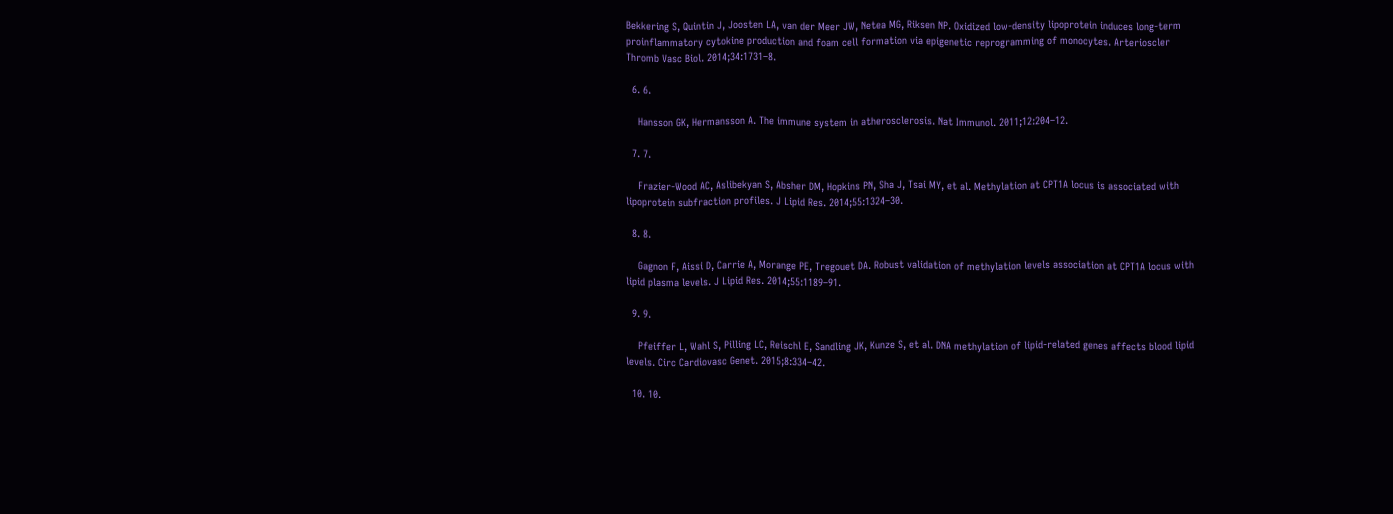Bekkering S, Quintin J, Joosten LA, van der Meer JW, Netea MG, Riksen NP. Oxidized low-density lipoprotein induces long-term proinflammatory cytokine production and foam cell formation via epigenetic reprogramming of monocytes. Arterioscler Thromb Vasc Biol. 2014;34:1731–8.

  6. 6.

    Hansson GK, Hermansson A. The immune system in atherosclerosis. Nat Immunol. 2011;12:204–12.

  7. 7.

    Frazier-Wood AC, Aslibekyan S, Absher DM, Hopkins PN, Sha J, Tsai MY, et al. Methylation at CPT1A locus is associated with lipoprotein subfraction profiles. J Lipid Res. 2014;55:1324–30.

  8. 8.

    Gagnon F, Aissi D, Carrie A, Morange PE, Tregouet DA. Robust validation of methylation levels association at CPT1A locus with lipid plasma levels. J Lipid Res. 2014;55:1189–91.

  9. 9.

    Pfeiffer L, Wahl S, Pilling LC, Reischl E, Sandling JK, Kunze S, et al. DNA methylation of lipid-related genes affects blood lipid levels. Circ Cardiovasc Genet. 2015;8:334–42.

  10. 10.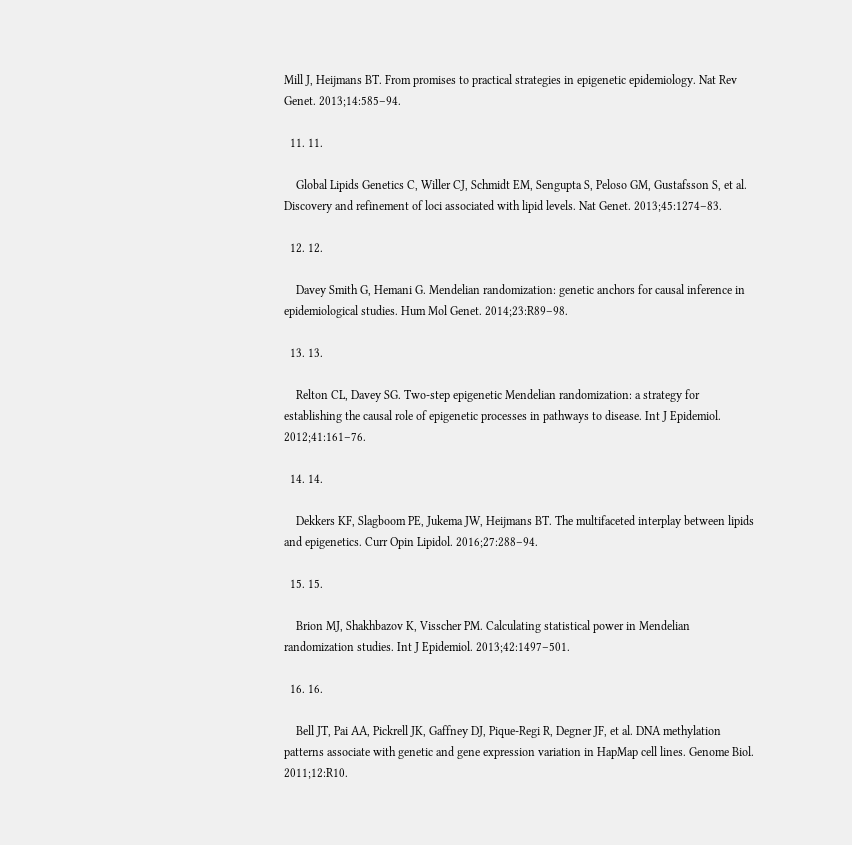Mill J, Heijmans BT. From promises to practical strategies in epigenetic epidemiology. Nat Rev Genet. 2013;14:585–94.

  11. 11.

    Global Lipids Genetics C, Willer CJ, Schmidt EM, Sengupta S, Peloso GM, Gustafsson S, et al. Discovery and refinement of loci associated with lipid levels. Nat Genet. 2013;45:1274–83.

  12. 12.

    Davey Smith G, Hemani G. Mendelian randomization: genetic anchors for causal inference in epidemiological studies. Hum Mol Genet. 2014;23:R89–98.

  13. 13.

    Relton CL, Davey SG. Two-step epigenetic Mendelian randomization: a strategy for establishing the causal role of epigenetic processes in pathways to disease. Int J Epidemiol. 2012;41:161–76.

  14. 14.

    Dekkers KF, Slagboom PE, Jukema JW, Heijmans BT. The multifaceted interplay between lipids and epigenetics. Curr Opin Lipidol. 2016;27:288–94.

  15. 15.

    Brion MJ, Shakhbazov K, Visscher PM. Calculating statistical power in Mendelian randomization studies. Int J Epidemiol. 2013;42:1497–501.

  16. 16.

    Bell JT, Pai AA, Pickrell JK, Gaffney DJ, Pique-Regi R, Degner JF, et al. DNA methylation patterns associate with genetic and gene expression variation in HapMap cell lines. Genome Biol. 2011;12:R10.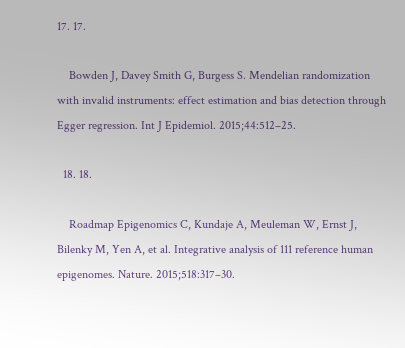17. 17.

    Bowden J, Davey Smith G, Burgess S. Mendelian randomization with invalid instruments: effect estimation and bias detection through Egger regression. Int J Epidemiol. 2015;44:512–25.

  18. 18.

    Roadmap Epigenomics C, Kundaje A, Meuleman W, Ernst J, Bilenky M, Yen A, et al. Integrative analysis of 111 reference human epigenomes. Nature. 2015;518:317–30.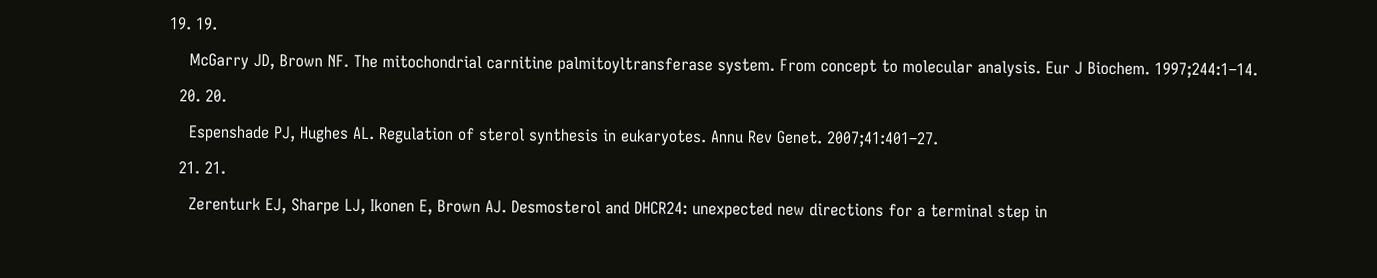19. 19.

    McGarry JD, Brown NF. The mitochondrial carnitine palmitoyltransferase system. From concept to molecular analysis. Eur J Biochem. 1997;244:1–14.

  20. 20.

    Espenshade PJ, Hughes AL. Regulation of sterol synthesis in eukaryotes. Annu Rev Genet. 2007;41:401–27.

  21. 21.

    Zerenturk EJ, Sharpe LJ, Ikonen E, Brown AJ. Desmosterol and DHCR24: unexpected new directions for a terminal step in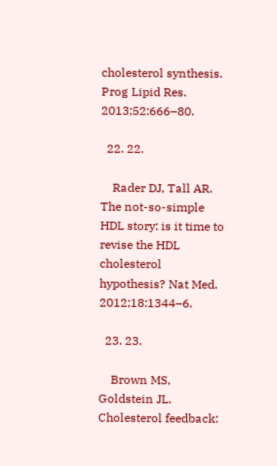cholesterol synthesis. Prog Lipid Res. 2013;52:666–80.

  22. 22.

    Rader DJ, Tall AR. The not-so-simple HDL story: is it time to revise the HDL cholesterol hypothesis? Nat Med. 2012;18:1344–6.

  23. 23.

    Brown MS, Goldstein JL. Cholesterol feedback: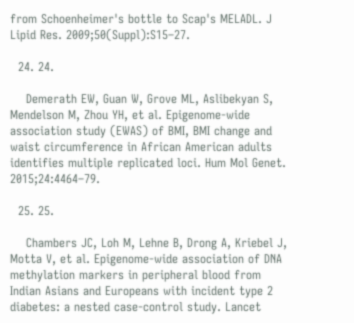from Schoenheimer's bottle to Scap's MELADL. J Lipid Res. 2009;50(Suppl):S15–27.

  24. 24.

    Demerath EW, Guan W, Grove ML, Aslibekyan S, Mendelson M, Zhou YH, et al. Epigenome-wide association study (EWAS) of BMI, BMI change and waist circumference in African American adults identifies multiple replicated loci. Hum Mol Genet. 2015;24:4464–79.

  25. 25.

    Chambers JC, Loh M, Lehne B, Drong A, Kriebel J, Motta V, et al. Epigenome-wide association of DNA methylation markers in peripheral blood from Indian Asians and Europeans with incident type 2 diabetes: a nested case-control study. Lancet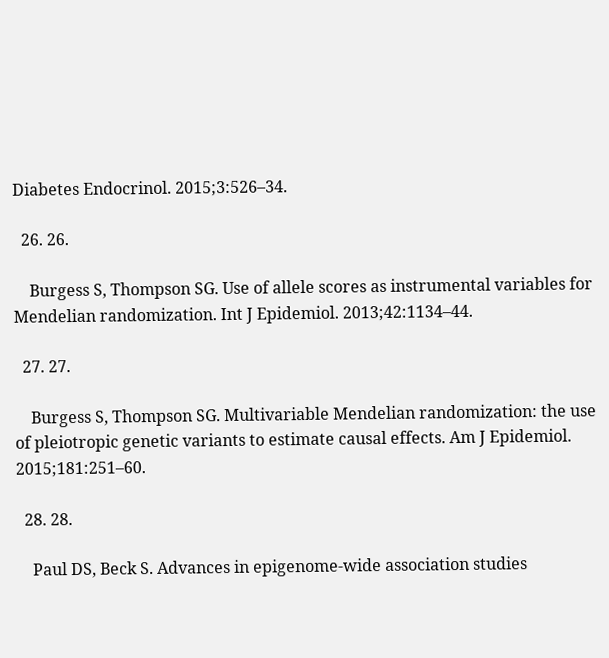Diabetes Endocrinol. 2015;3:526–34.

  26. 26.

    Burgess S, Thompson SG. Use of allele scores as instrumental variables for Mendelian randomization. Int J Epidemiol. 2013;42:1134–44.

  27. 27.

    Burgess S, Thompson SG. Multivariable Mendelian randomization: the use of pleiotropic genetic variants to estimate causal effects. Am J Epidemiol. 2015;181:251–60.

  28. 28.

    Paul DS, Beck S. Advances in epigenome-wide association studies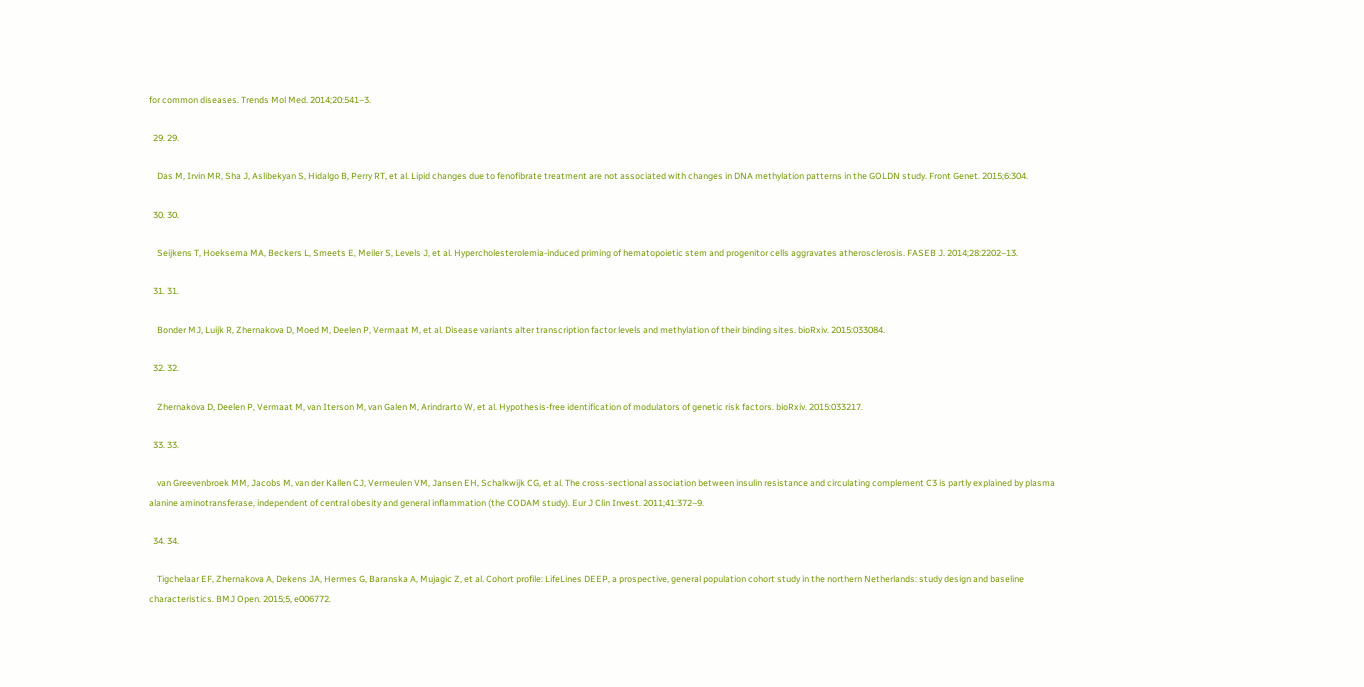for common diseases. Trends Mol Med. 2014;20:541–3.

  29. 29.

    Das M, Irvin MR, Sha J, Aslibekyan S, Hidalgo B, Perry RT, et al. Lipid changes due to fenofibrate treatment are not associated with changes in DNA methylation patterns in the GOLDN study. Front Genet. 2015;6:304.

  30. 30.

    Seijkens T, Hoeksema MA, Beckers L, Smeets E, Meiler S, Levels J, et al. Hypercholesterolemia-induced priming of hematopoietic stem and progenitor cells aggravates atherosclerosis. FASEB J. 2014;28:2202–13.

  31. 31.

    Bonder MJ, Luijk R, Zhernakova D, Moed M, Deelen P, Vermaat M, et al. Disease variants alter transcription factor levels and methylation of their binding sites. bioRxiv. 2015:033084.

  32. 32.

    Zhernakova D, Deelen P, Vermaat M, van Iterson M, van Galen M, Arindrarto W, et al. Hypothesis-free identification of modulators of genetic risk factors. bioRxiv. 2015:033217.

  33. 33.

    van Greevenbroek MM, Jacobs M, van der Kallen CJ, Vermeulen VM, Jansen EH, Schalkwijk CG, et al. The cross-sectional association between insulin resistance and circulating complement C3 is partly explained by plasma alanine aminotransferase, independent of central obesity and general inflammation (the CODAM study). Eur J Clin Invest. 2011;41:372–9.

  34. 34.

    Tigchelaar EF, Zhernakova A, Dekens JA, Hermes G, Baranska A, Mujagic Z, et al. Cohort profile: LifeLines DEEP, a prospective, general population cohort study in the northern Netherlands: study design and baseline characteristics. BMJ Open. 2015;5, e006772.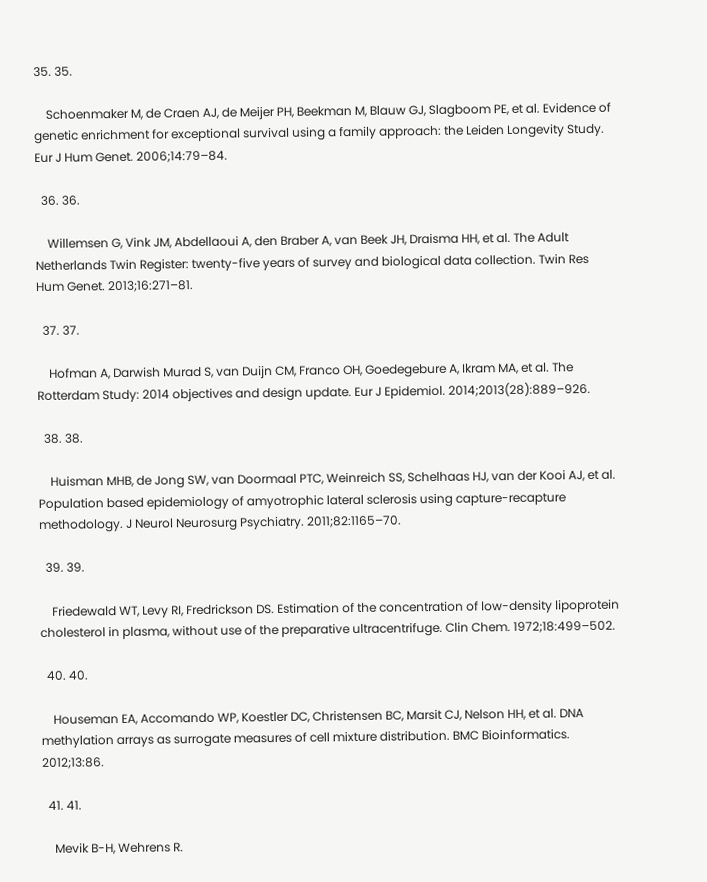35. 35.

    Schoenmaker M, de Craen AJ, de Meijer PH, Beekman M, Blauw GJ, Slagboom PE, et al. Evidence of genetic enrichment for exceptional survival using a family approach: the Leiden Longevity Study. Eur J Hum Genet. 2006;14:79–84.

  36. 36.

    Willemsen G, Vink JM, Abdellaoui A, den Braber A, van Beek JH, Draisma HH, et al. The Adult Netherlands Twin Register: twenty-five years of survey and biological data collection. Twin Res Hum Genet. 2013;16:271–81.

  37. 37.

    Hofman A, Darwish Murad S, van Duijn CM, Franco OH, Goedegebure A, Ikram MA, et al. The Rotterdam Study: 2014 objectives and design update. Eur J Epidemiol. 2014;2013(28):889–926.

  38. 38.

    Huisman MHB, de Jong SW, van Doormaal PTC, Weinreich SS, Schelhaas HJ, van der Kooi AJ, et al. Population based epidemiology of amyotrophic lateral sclerosis using capture-recapture methodology. J Neurol Neurosurg Psychiatry. 2011;82:1165–70.

  39. 39.

    Friedewald WT, Levy RI, Fredrickson DS. Estimation of the concentration of low-density lipoprotein cholesterol in plasma, without use of the preparative ultracentrifuge. Clin Chem. 1972;18:499–502.

  40. 40.

    Houseman EA, Accomando WP, Koestler DC, Christensen BC, Marsit CJ, Nelson HH, et al. DNA methylation arrays as surrogate measures of cell mixture distribution. BMC Bioinformatics. 2012;13:86.

  41. 41.

    Mevik B-H, Wehrens R.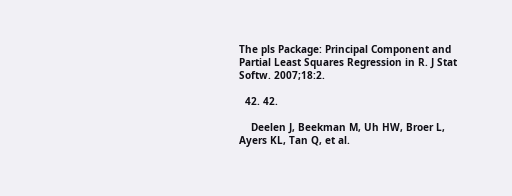The pls Package: Principal Component and Partial Least Squares Regression in R. J Stat Softw. 2007;18:2.

  42. 42.

    Deelen J, Beekman M, Uh HW, Broer L, Ayers KL, Tan Q, et al.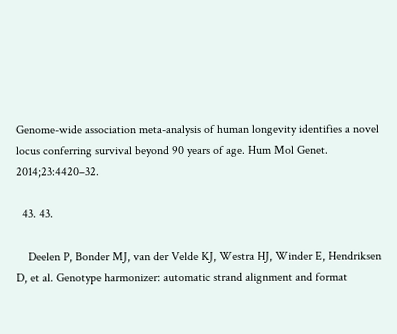Genome-wide association meta-analysis of human longevity identifies a novel locus conferring survival beyond 90 years of age. Hum Mol Genet. 2014;23:4420–32.

  43. 43.

    Deelen P, Bonder MJ, van der Velde KJ, Westra HJ, Winder E, Hendriksen D, et al. Genotype harmonizer: automatic strand alignment and format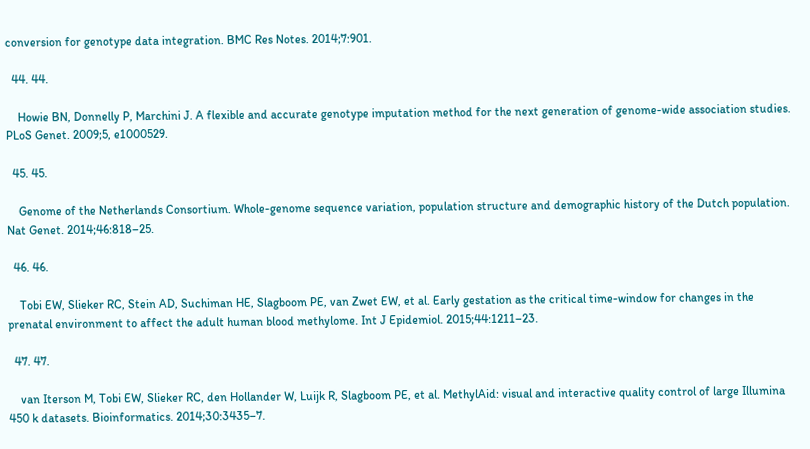conversion for genotype data integration. BMC Res Notes. 2014;7:901.

  44. 44.

    Howie BN, Donnelly P, Marchini J. A flexible and accurate genotype imputation method for the next generation of genome-wide association studies. PLoS Genet. 2009;5, e1000529.

  45. 45.

    Genome of the Netherlands Consortium. Whole-genome sequence variation, population structure and demographic history of the Dutch population. Nat Genet. 2014;46:818–25.

  46. 46.

    Tobi EW, Slieker RC, Stein AD, Suchiman HE, Slagboom PE, van Zwet EW, et al. Early gestation as the critical time-window for changes in the prenatal environment to affect the adult human blood methylome. Int J Epidemiol. 2015;44:1211–23.

  47. 47.

    van Iterson M, Tobi EW, Slieker RC, den Hollander W, Luijk R, Slagboom PE, et al. MethylAid: visual and interactive quality control of large Illumina 450 k datasets. Bioinformatics. 2014;30:3435–7.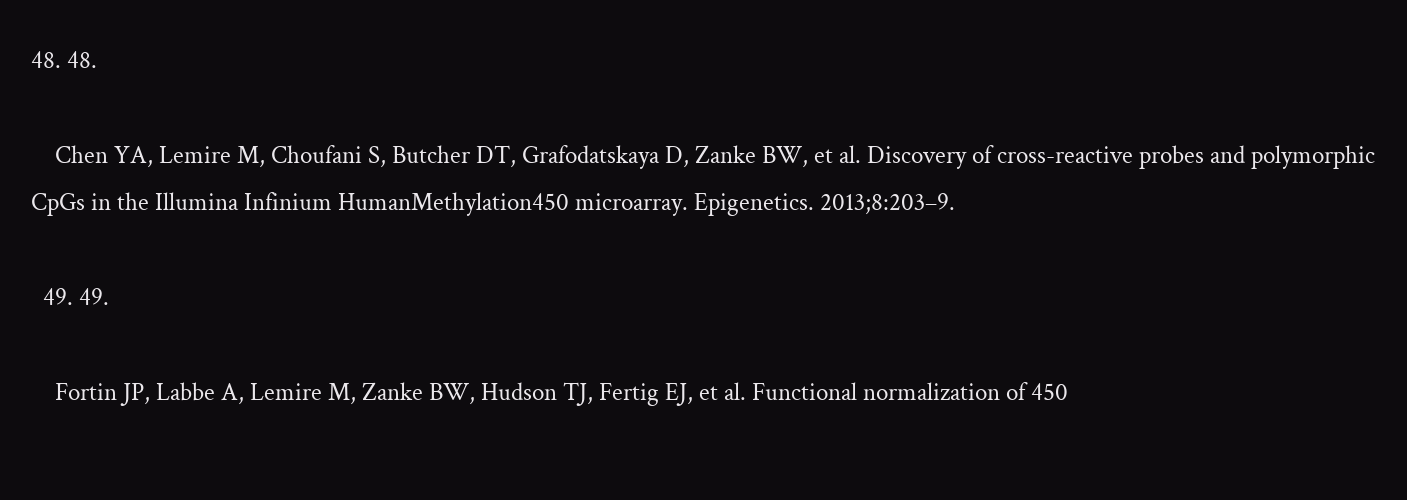48. 48.

    Chen YA, Lemire M, Choufani S, Butcher DT, Grafodatskaya D, Zanke BW, et al. Discovery of cross-reactive probes and polymorphic CpGs in the Illumina Infinium HumanMethylation450 microarray. Epigenetics. 2013;8:203–9.

  49. 49.

    Fortin JP, Labbe A, Lemire M, Zanke BW, Hudson TJ, Fertig EJ, et al. Functional normalization of 450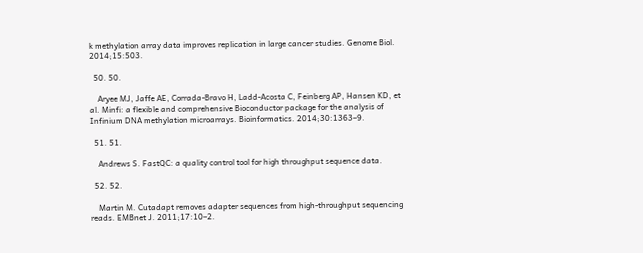k methylation array data improves replication in large cancer studies. Genome Biol. 2014;15:503.

  50. 50.

    Aryee MJ, Jaffe AE, Corrada-Bravo H, Ladd-Acosta C, Feinberg AP, Hansen KD, et al. Minfi: a flexible and comprehensive Bioconductor package for the analysis of Infinium DNA methylation microarrays. Bioinformatics. 2014;30:1363–9.

  51. 51.

    Andrews S. FastQC: a quality control tool for high throughput sequence data.

  52. 52.

    Martin M. Cutadapt removes adapter sequences from high-throughput sequencing reads. EMBnet J. 2011;17:10–2.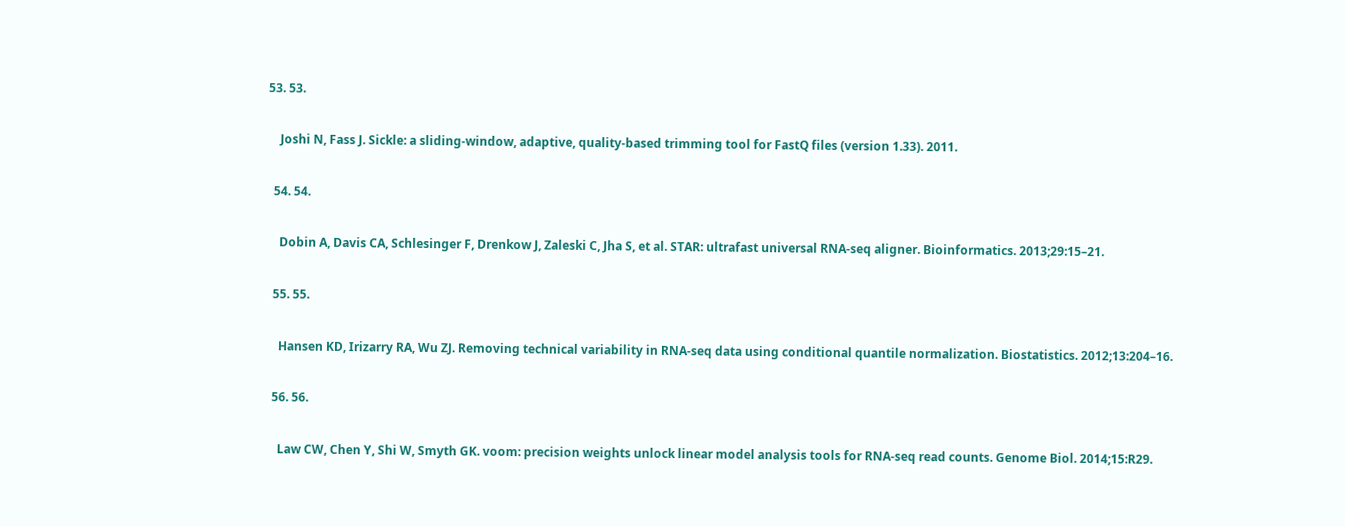53. 53.

    Joshi N, Fass J. Sickle: a sliding-window, adaptive, quality-based trimming tool for FastQ files (version 1.33). 2011.

  54. 54.

    Dobin A, Davis CA, Schlesinger F, Drenkow J, Zaleski C, Jha S, et al. STAR: ultrafast universal RNA-seq aligner. Bioinformatics. 2013;29:15–21.

  55. 55.

    Hansen KD, Irizarry RA, Wu ZJ. Removing technical variability in RNA-seq data using conditional quantile normalization. Biostatistics. 2012;13:204–16.

  56. 56.

    Law CW, Chen Y, Shi W, Smyth GK. voom: precision weights unlock linear model analysis tools for RNA-seq read counts. Genome Biol. 2014;15:R29.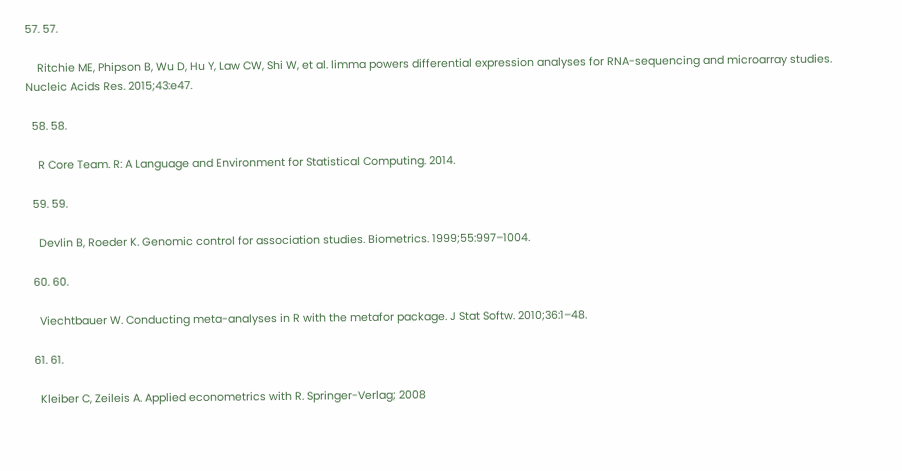57. 57.

    Ritchie ME, Phipson B, Wu D, Hu Y, Law CW, Shi W, et al. limma powers differential expression analyses for RNA-sequencing and microarray studies. Nucleic Acids Res. 2015;43:e47.

  58. 58.

    R Core Team. R: A Language and Environment for Statistical Computing. 2014.

  59. 59.

    Devlin B, Roeder K. Genomic control for association studies. Biometrics. 1999;55:997–1004.

  60. 60.

    Viechtbauer W. Conducting meta-analyses in R with the metafor package. J Stat Softw. 2010;36:1–48.

  61. 61.

    Kleiber C, Zeileis A. Applied econometrics with R. Springer-Verlag; 2008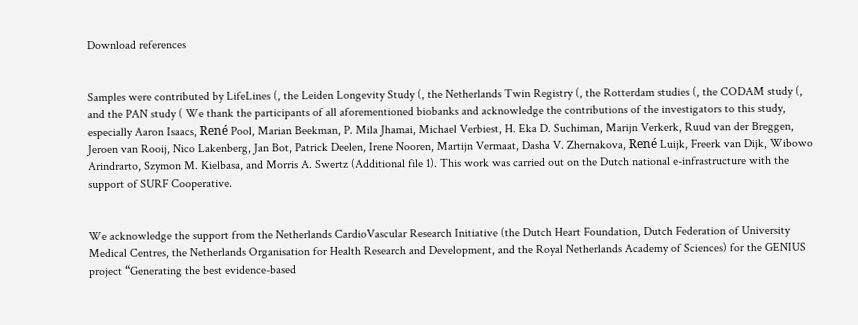Download references


Samples were contributed by LifeLines (, the Leiden Longevity Study (, the Netherlands Twin Registry (, the Rotterdam studies (, the CODAM study (, and the PAN study ( We thank the participants of all aforementioned biobanks and acknowledge the contributions of the investigators to this study, especially Aaron Isaacs, René Pool, Marian Beekman, P. Mila Jhamai, Michael Verbiest, H. Eka D. Suchiman, Marijn Verkerk, Ruud van der Breggen, Jeroen van Rooij, Nico Lakenberg, Jan Bot, Patrick Deelen, Irene Nooren, Martijn Vermaat, Dasha V. Zhernakova, René Luijk, Freerk van Dijk, Wibowo Arindrarto, Szymon M. Kielbasa, and Morris A. Swertz (Additional file 1). This work was carried out on the Dutch national e-infrastructure with the support of SURF Cooperative.


We acknowledge the support from the Netherlands CardioVascular Research Initiative (the Dutch Heart Foundation, Dutch Federation of University Medical Centres, the Netherlands Organisation for Health Research and Development, and the Royal Netherlands Academy of Sciences) for the GENIUS project “Generating the best evidence-based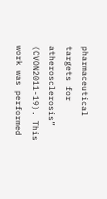pharmaceutical targets for atherosclerosis” (CVON2011-19). This work was performed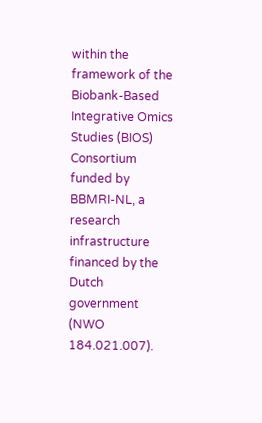within the framework of the Biobank-Based Integrative Omics Studies (BIOS) Consortium funded by BBMRI-NL, a research infrastructure financed by the Dutch government (NWO 184.021.007).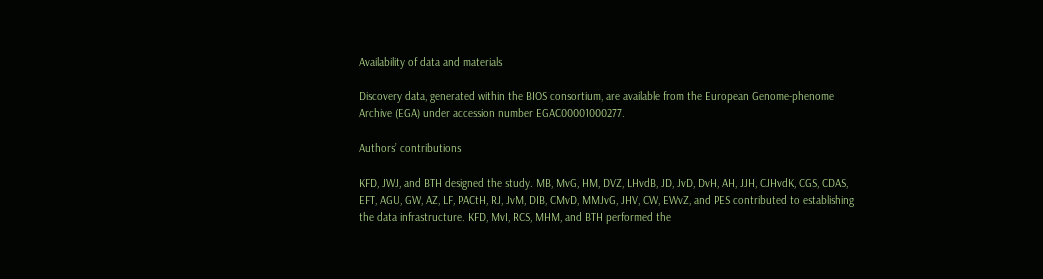Availability of data and materials

Discovery data, generated within the BIOS consortium, are available from the European Genome-phenome Archive (EGA) under accession number EGAC00001000277.

Authors’ contributions

KFD, JWJ, and BTH designed the study. MB, MvG, HM, DVZ, LHvdB, JD, JvD, DvH, AH, JJH, CJHvdK, CGS, CDAS, EFT, AGU, GW, AZ, LF, PACtH, RJ, JvM, DIB, CMvD, MMJvG, JHV, CW, EWvZ, and PES contributed to establishing the data infrastructure. KFD, MvI, RCS, MHM, and BTH performed the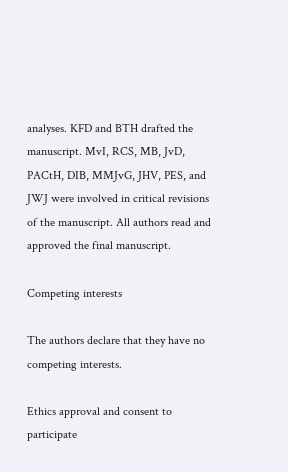analyses. KFD and BTH drafted the manuscript. MvI, RCS, MB, JvD, PACtH, DIB, MMJvG, JHV, PES, and JWJ were involved in critical revisions of the manuscript. All authors read and approved the final manuscript.

Competing interests

The authors declare that they have no competing interests.

Ethics approval and consent to participate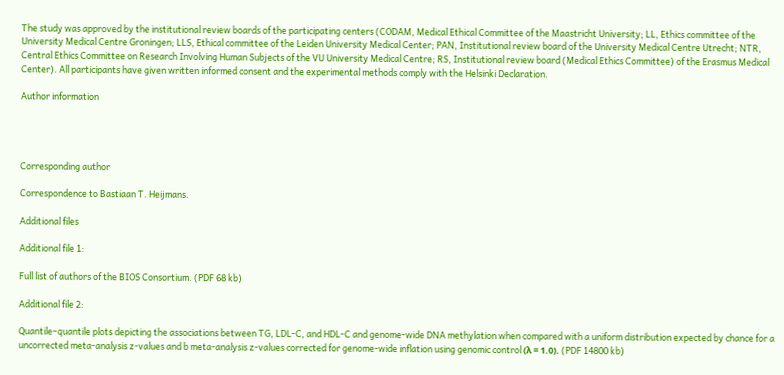The study was approved by the institutional review boards of the participating centers (CODAM, Medical Ethical Committee of the Maastricht University; LL, Ethics committee of the University Medical Centre Groningen; LLS, Ethical committee of the Leiden University Medical Center; PAN, Institutional review board of the University Medical Centre Utrecht; NTR, Central Ethics Committee on Research Involving Human Subjects of the VU University Medical Centre; RS, Institutional review board (Medical Ethics Committee) of the Erasmus Medical Center). All participants have given written informed consent and the experimental methods comply with the Helsinki Declaration.

Author information




Corresponding author

Correspondence to Bastiaan T. Heijmans.

Additional files

Additional file 1:

Full list of authors of the BIOS Consortium. (PDF 68 kb)

Additional file 2:

Quantile–quantile plots depicting the associations between TG, LDL-C, and HDL-C and genome-wide DNA methylation when compared with a uniform distribution expected by chance for a uncorrected meta-analysis z-values and b meta-analysis z-values corrected for genome-wide inflation using genomic control (λ = 1.0). (PDF 14800 kb)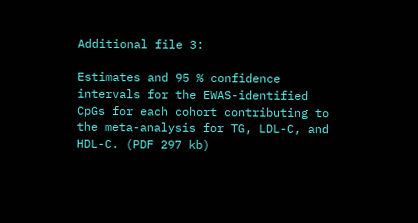Additional file 3:

Estimates and 95 % confidence intervals for the EWAS-identified CpGs for each cohort contributing to the meta-analysis for TG, LDL-C, and HDL-C. (PDF 297 kb)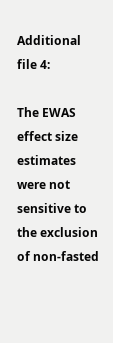Additional file 4:

The EWAS effect size estimates were not sensitive to the exclusion of non-fasted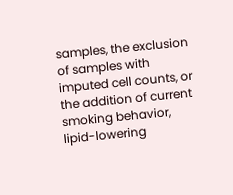samples, the exclusion of samples with imputed cell counts, or the addition of current smoking behavior, lipid-lowering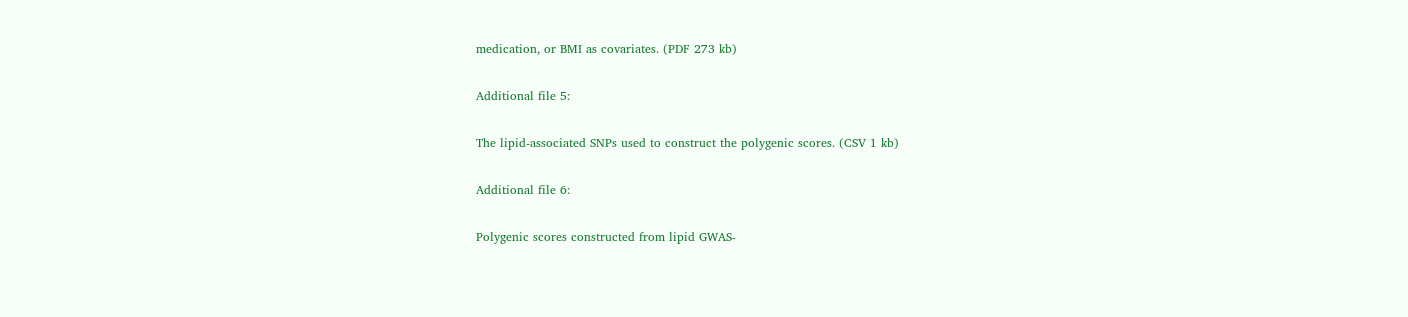medication, or BMI as covariates. (PDF 273 kb)

Additional file 5:

The lipid-associated SNPs used to construct the polygenic scores. (CSV 1 kb)

Additional file 6:

Polygenic scores constructed from lipid GWAS-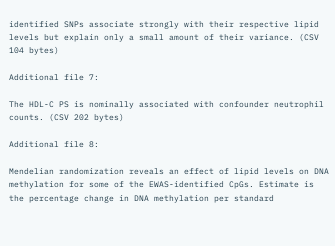identified SNPs associate strongly with their respective lipid levels but explain only a small amount of their variance. (CSV 104 bytes)

Additional file 7:

The HDL-C PS is nominally associated with confounder neutrophil counts. (CSV 202 bytes)

Additional file 8:

Mendelian randomization reveals an effect of lipid levels on DNA methylation for some of the EWAS-identified CpGs. Estimate is the percentage change in DNA methylation per standard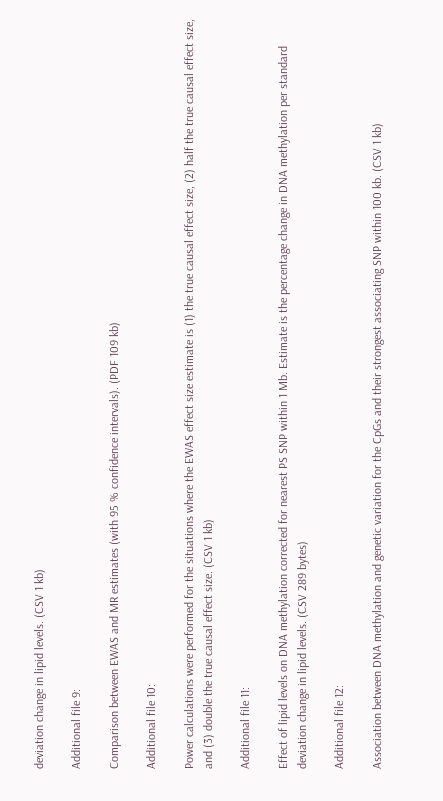deviation change in lipid levels. (CSV 1 kb)

Additional file 9:

Comparison between EWAS and MR estimates (with 95 % confidence intervals). (PDF 109 kb)

Additional file 10:

Power calculations were performed for the situations where the EWAS effect size estimate is (1) the true causal effect size, (2) half the true causal effect size, and (3) double the true causal effect size. (CSV 1 kb)

Additional file 11:

Effect of lipid levels on DNA methylation corrected for nearest PS SNP within 1 Mb. Estimate is the percentage change in DNA methylation per standard deviation change in lipid levels. (CSV 289 bytes)

Additional file 12:

Association between DNA methylation and genetic variation for the CpGs and their strongest associating SNP within 100 kb. (CSV 1 kb)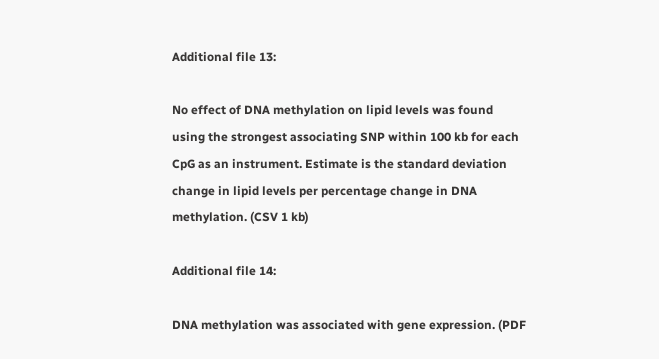Additional file 13:

No effect of DNA methylation on lipid levels was found using the strongest associating SNP within 100 kb for each CpG as an instrument. Estimate is the standard deviation change in lipid levels per percentage change in DNA methylation. (CSV 1 kb)

Additional file 14:

DNA methylation was associated with gene expression. (PDF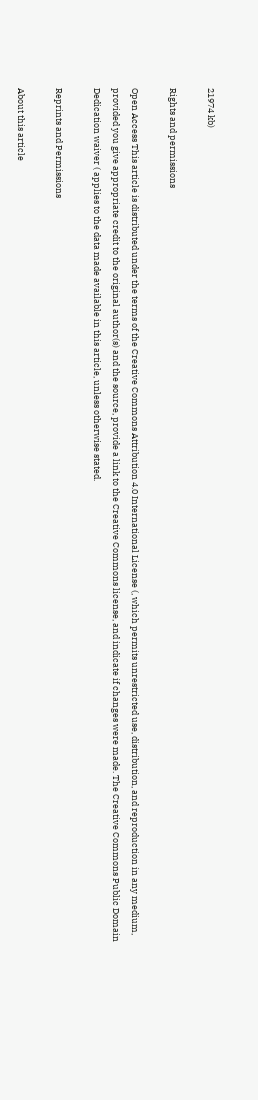21974 kb)

Rights and permissions

Open Access This article is distributed under the terms of the Creative Commons Attribution 4.0 International License (, which permits unrestricted use, distribution, and reproduction in any medium, provided you give appropriate credit to the original author(s) and the source, provide a link to the Creative Commons license, and indicate if changes were made. The Creative Commons Public Domain Dedication waiver ( applies to the data made available in this article, unless otherwise stated.

Reprints and Permissions

About this article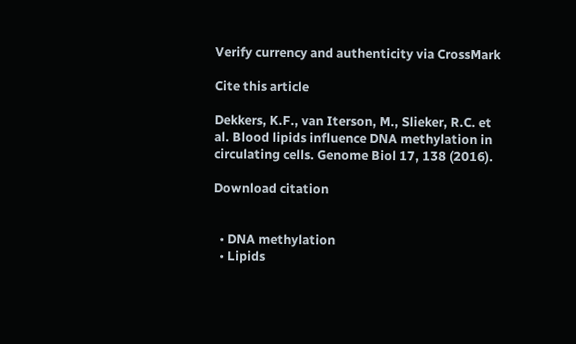Verify currency and authenticity via CrossMark

Cite this article

Dekkers, K.F., van Iterson, M., Slieker, R.C. et al. Blood lipids influence DNA methylation in circulating cells. Genome Biol 17, 138 (2016).

Download citation


  • DNA methylation
  • Lipids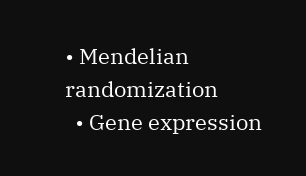• Mendelian randomization
  • Gene expression